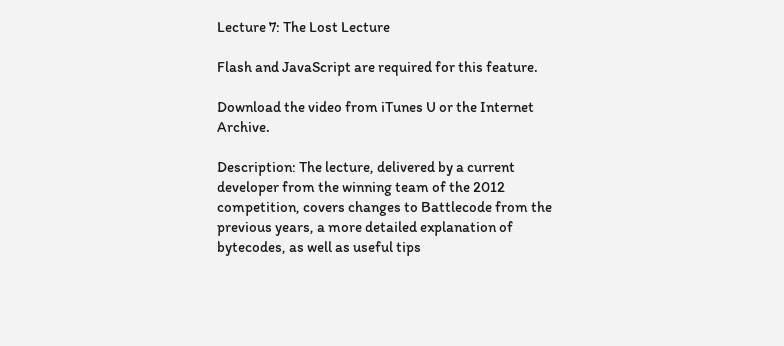Lecture 7: The Lost Lecture

Flash and JavaScript are required for this feature.

Download the video from iTunes U or the Internet Archive.

Description: The lecture, delivered by a current developer from the winning team of the 2012 competition, covers changes to Battlecode from the previous years, a more detailed explanation of bytecodes, as well as useful tips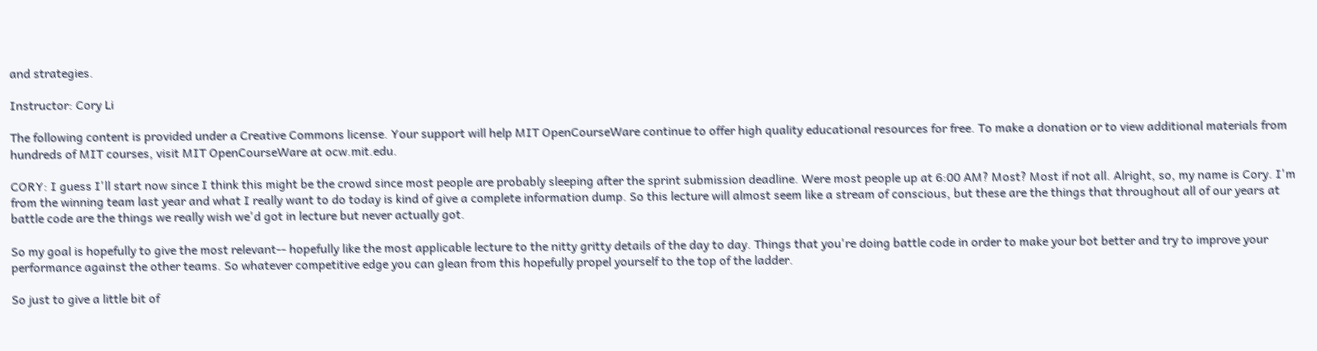and strategies.

Instructor: Cory Li

The following content is provided under a Creative Commons license. Your support will help MIT OpenCourseWare continue to offer high quality educational resources for free. To make a donation or to view additional materials from hundreds of MIT courses, visit MIT OpenCourseWare at ocw.mit.edu.

CORY: I guess I'll start now since I think this might be the crowd since most people are probably sleeping after the sprint submission deadline. Were most people up at 6:00 AM? Most? Most if not all. Alright, so, my name is Cory. I'm from the winning team last year and what I really want to do today is kind of give a complete information dump. So this lecture will almost seem like a stream of conscious, but these are the things that throughout all of our years at battle code are the things we really wish we'd got in lecture but never actually got.

So my goal is hopefully to give the most relevant-- hopefully like the most applicable lecture to the nitty gritty details of the day to day. Things that you're doing battle code in order to make your bot better and try to improve your performance against the other teams. So whatever competitive edge you can glean from this hopefully propel yourself to the top of the ladder.

So just to give a little bit of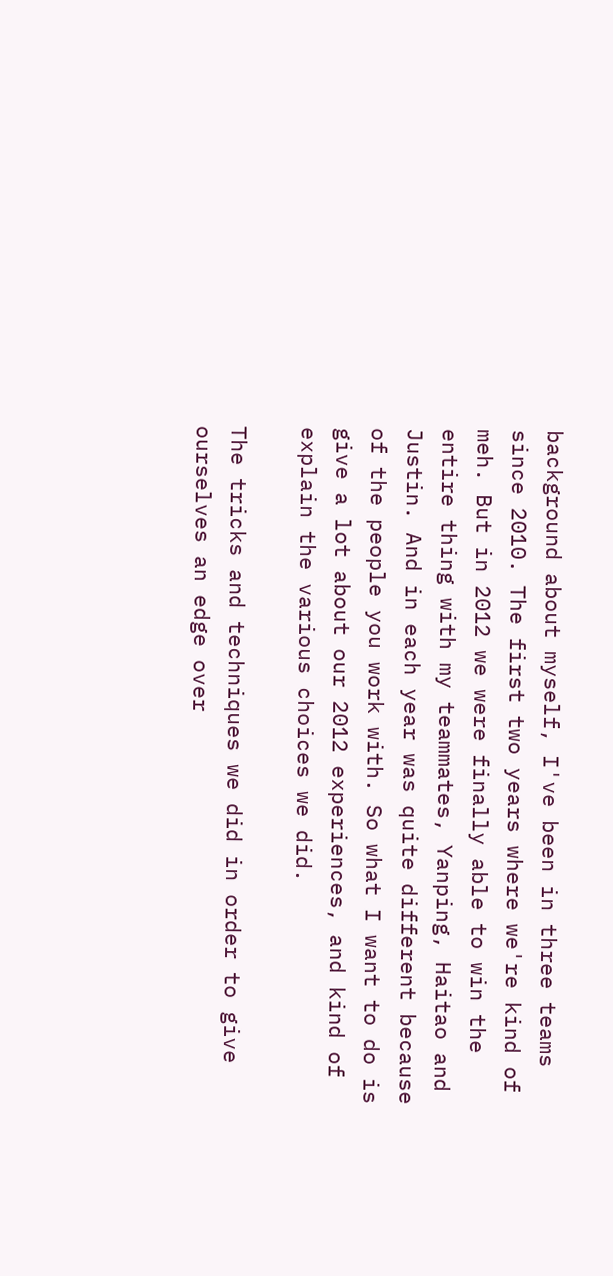background about myself, I've been in three teams since 2010. The first two years where we're kind of meh. But in 2012 we were finally able to win the entire thing with my teammates, Yanping, Haitao and Justin. And in each year was quite different because of the people you work with. So what I want to do is give a lot about our 2012 experiences, and kind of explain the various choices we did.

The tricks and techniques we did in order to give ourselves an edge over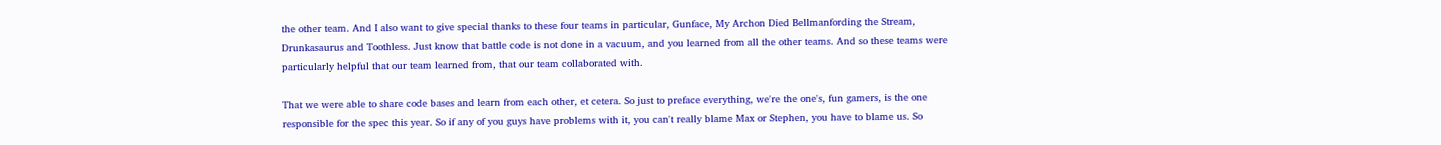the other team. And I also want to give special thanks to these four teams in particular, Gunface, My Archon Died Bellmanfording the Stream, Drunkasaurus and Toothless. Just know that battle code is not done in a vacuum, and you learned from all the other teams. And so these teams were particularly helpful that our team learned from, that our team collaborated with.

That we were able to share code bases and learn from each other, et cetera. So just to preface everything, we're the one's, fun gamers, is the one responsible for the spec this year. So if any of you guys have problems with it, you can't really blame Max or Stephen, you have to blame us. So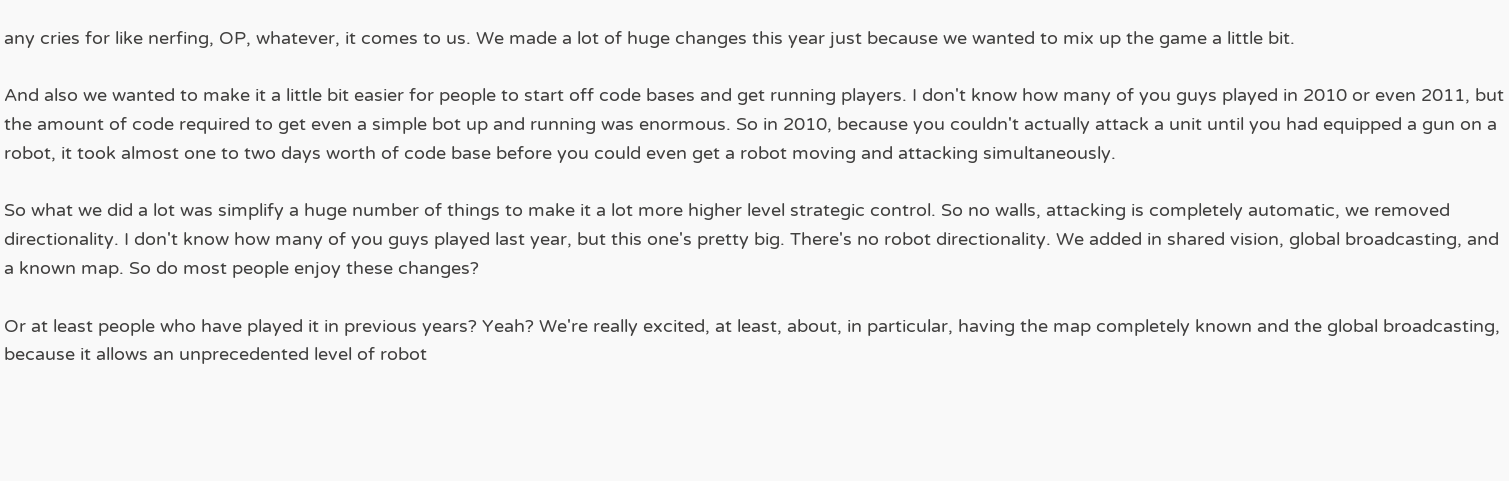any cries for like nerfing, OP, whatever, it comes to us. We made a lot of huge changes this year just because we wanted to mix up the game a little bit.

And also we wanted to make it a little bit easier for people to start off code bases and get running players. I don't know how many of you guys played in 2010 or even 2011, but the amount of code required to get even a simple bot up and running was enormous. So in 2010, because you couldn't actually attack a unit until you had equipped a gun on a robot, it took almost one to two days worth of code base before you could even get a robot moving and attacking simultaneously.

So what we did a lot was simplify a huge number of things to make it a lot more higher level strategic control. So no walls, attacking is completely automatic, we removed directionality. I don't know how many of you guys played last year, but this one's pretty big. There's no robot directionality. We added in shared vision, global broadcasting, and a known map. So do most people enjoy these changes?

Or at least people who have played it in previous years? Yeah? We're really excited, at least, about, in particular, having the map completely known and the global broadcasting, because it allows an unprecedented level of robot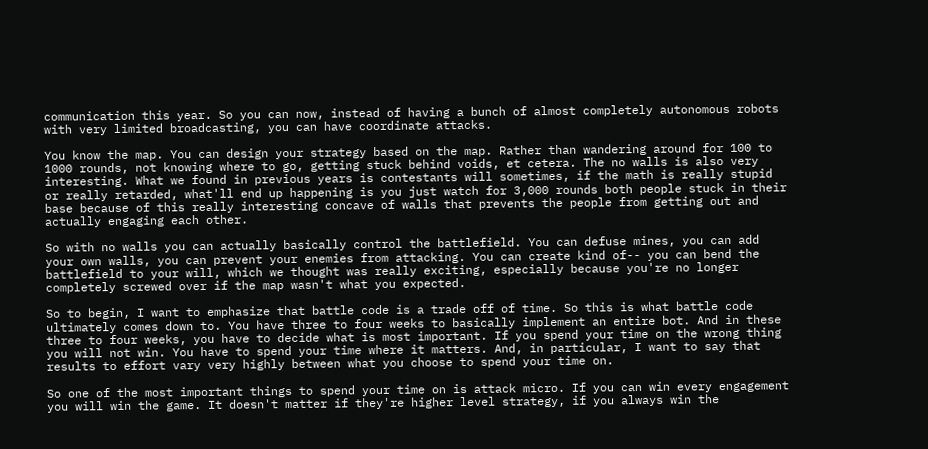communication this year. So you can now, instead of having a bunch of almost completely autonomous robots with very limited broadcasting, you can have coordinate attacks.

You know the map. You can design your strategy based on the map. Rather than wandering around for 100 to 1000 rounds, not knowing where to go, getting stuck behind voids, et cetera. The no walls is also very interesting. What we found in previous years is contestants will sometimes, if the math is really stupid or really retarded, what'll end up happening is you just watch for 3,000 rounds both people stuck in their base because of this really interesting concave of walls that prevents the people from getting out and actually engaging each other.

So with no walls you can actually basically control the battlefield. You can defuse mines, you can add your own walls, you can prevent your enemies from attacking. You can create kind of-- you can bend the battlefield to your will, which we thought was really exciting, especially because you're no longer completely screwed over if the map wasn't what you expected.

So to begin, I want to emphasize that battle code is a trade off of time. So this is what battle code ultimately comes down to. You have three to four weeks to basically implement an entire bot. And in these three to four weeks, you have to decide what is most important. If you spend your time on the wrong thing you will not win. You have to spend your time where it matters. And, in particular, I want to say that results to effort vary very highly between what you choose to spend your time on.

So one of the most important things to spend your time on is attack micro. If you can win every engagement you will win the game. It doesn't matter if they're higher level strategy, if you always win the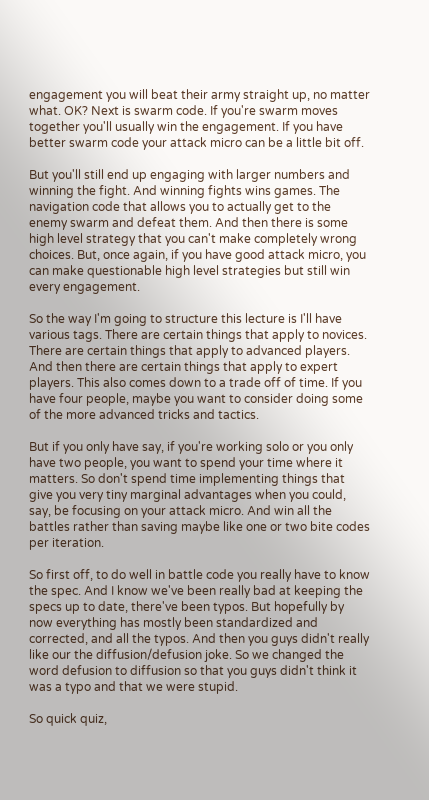engagement you will beat their army straight up, no matter what. OK? Next is swarm code. If you're swarm moves together you'll usually win the engagement. If you have better swarm code your attack micro can be a little bit off.

But you'll still end up engaging with larger numbers and winning the fight. And winning fights wins games. The navigation code that allows you to actually get to the enemy swarm and defeat them. And then there is some high level strategy that you can't make completely wrong choices. But, once again, if you have good attack micro, you can make questionable high level strategies but still win every engagement.

So the way I'm going to structure this lecture is I'll have various tags. There are certain things that apply to novices. There are certain things that apply to advanced players. And then there are certain things that apply to expert players. This also comes down to a trade off of time. If you have four people, maybe you want to consider doing some of the more advanced tricks and tactics.

But if you only have say, if you're working solo or you only have two people, you want to spend your time where it matters. So don't spend time implementing things that give you very tiny marginal advantages when you could, say, be focusing on your attack micro. And win all the battles rather than saving maybe like one or two bite codes per iteration.

So first off, to do well in battle code you really have to know the spec. And I know we've been really bad at keeping the specs up to date, there've been typos. But hopefully by now everything has mostly been standardized and corrected, and all the typos. And then you guys didn't really like our the diffusion/defusion joke. So we changed the word defusion to diffusion so that you guys didn't think it was a typo and that we were stupid.

So quick quiz,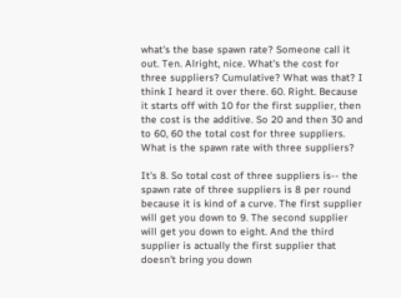what's the base spawn rate? Someone call it out. Ten. Alright, nice. What's the cost for three suppliers? Cumulative? What was that? I think I heard it over there. 60. Right. Because it starts off with 10 for the first supplier, then the cost is the additive. So 20 and then 30 and to 60, 60 the total cost for three suppliers. What is the spawn rate with three suppliers?

It's 8. So total cost of three suppliers is-- the spawn rate of three suppliers is 8 per round because it is kind of a curve. The first supplier will get you down to 9. The second supplier will get you down to eight. And the third supplier is actually the first supplier that doesn't bring you down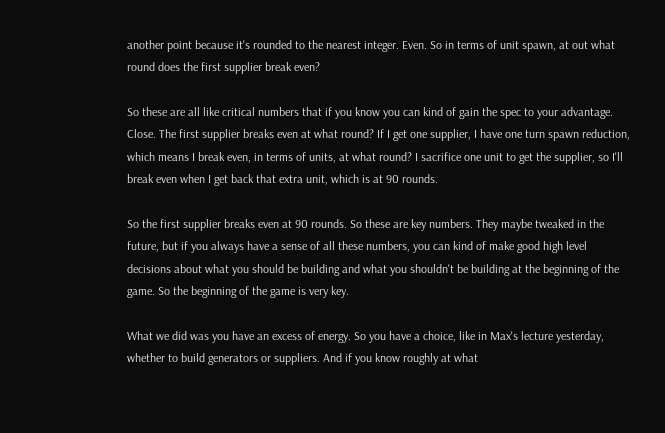another point because it's rounded to the nearest integer. Even. So in terms of unit spawn, at out what round does the first supplier break even?

So these are all like critical numbers that if you know you can kind of gain the spec to your advantage. Close. The first supplier breaks even at what round? If I get one supplier, I have one turn spawn reduction, which means I break even, in terms of units, at what round? I sacrifice one unit to get the supplier, so I'll break even when I get back that extra unit, which is at 90 rounds.

So the first supplier breaks even at 90 rounds. So these are key numbers. They maybe tweaked in the future, but if you always have a sense of all these numbers, you can kind of make good high level decisions about what you should be building and what you shouldn't be building at the beginning of the game. So the beginning of the game is very key.

What we did was you have an excess of energy. So you have a choice, like in Max's lecture yesterday, whether to build generators or suppliers. And if you know roughly at what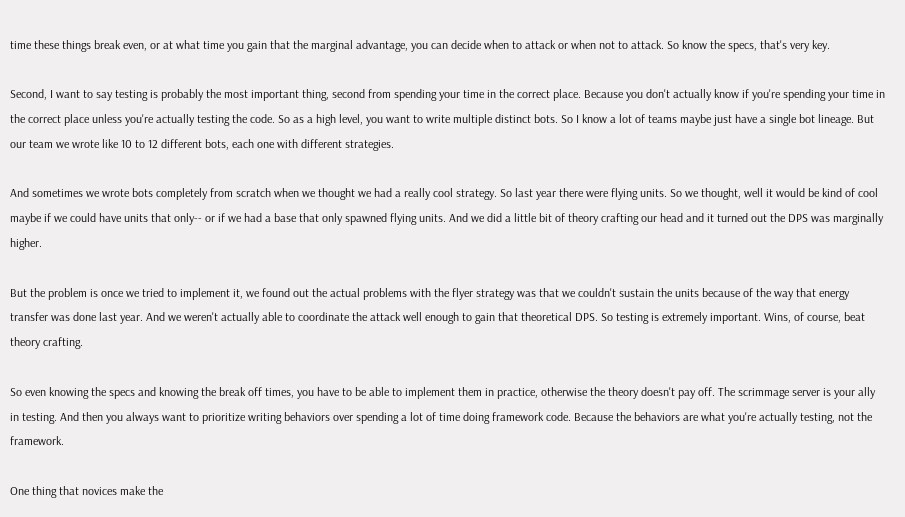time these things break even, or at what time you gain that the marginal advantage, you can decide when to attack or when not to attack. So know the specs, that's very key.

Second, I want to say testing is probably the most important thing, second from spending your time in the correct place. Because you don't actually know if you're spending your time in the correct place unless you're actually testing the code. So as a high level, you want to write multiple distinct bots. So I know a lot of teams maybe just have a single bot lineage. But our team we wrote like 10 to 12 different bots, each one with different strategies.

And sometimes we wrote bots completely from scratch when we thought we had a really cool strategy. So last year there were flying units. So we thought, well it would be kind of cool maybe if we could have units that only-- or if we had a base that only spawned flying units. And we did a little bit of theory crafting our head and it turned out the DPS was marginally higher.

But the problem is once we tried to implement it, we found out the actual problems with the flyer strategy was that we couldn't sustain the units because of the way that energy transfer was done last year. And we weren't actually able to coordinate the attack well enough to gain that theoretical DPS. So testing is extremely important. Wins, of course, beat theory crafting.

So even knowing the specs and knowing the break off times, you have to be able to implement them in practice, otherwise the theory doesn't pay off. The scrimmage server is your ally in testing. And then you always want to prioritize writing behaviors over spending a lot of time doing framework code. Because the behaviors are what you're actually testing, not the framework.

One thing that novices make the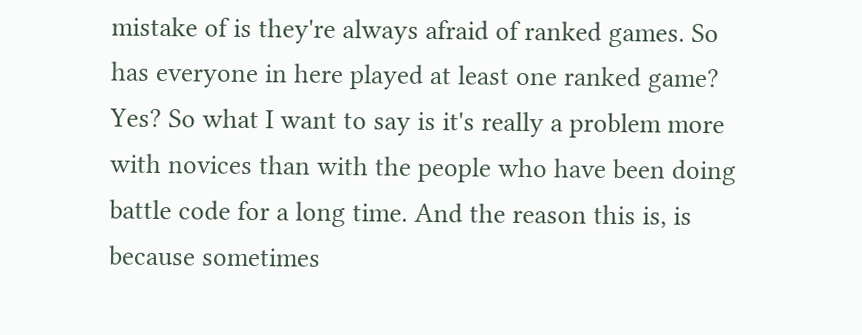mistake of is they're always afraid of ranked games. So has everyone in here played at least one ranked game? Yes? So what I want to say is it's really a problem more with novices than with the people who have been doing battle code for a long time. And the reason this is, is because sometimes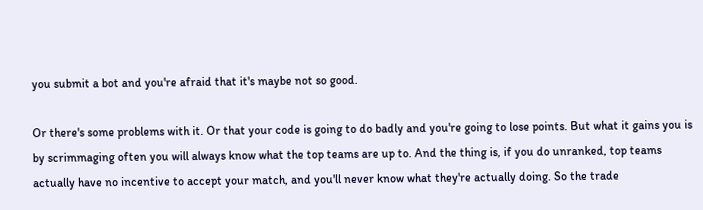you submit a bot and you're afraid that it's maybe not so good.

Or there's some problems with it. Or that your code is going to do badly and you're going to lose points. But what it gains you is by scrimmaging often you will always know what the top teams are up to. And the thing is, if you do unranked, top teams actually have no incentive to accept your match, and you'll never know what they're actually doing. So the trade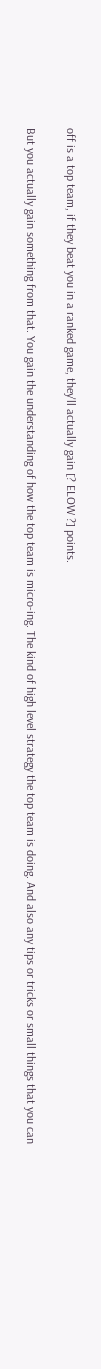off is a top team, if they beat you in a ranked game, they'll actually gain [? ELOW ?] points.

But you actually gain something from that. You gain the understanding of how the top team is micro-ing. The kind of high level strategy the top team is doing. And also any tips or tricks or small things that you can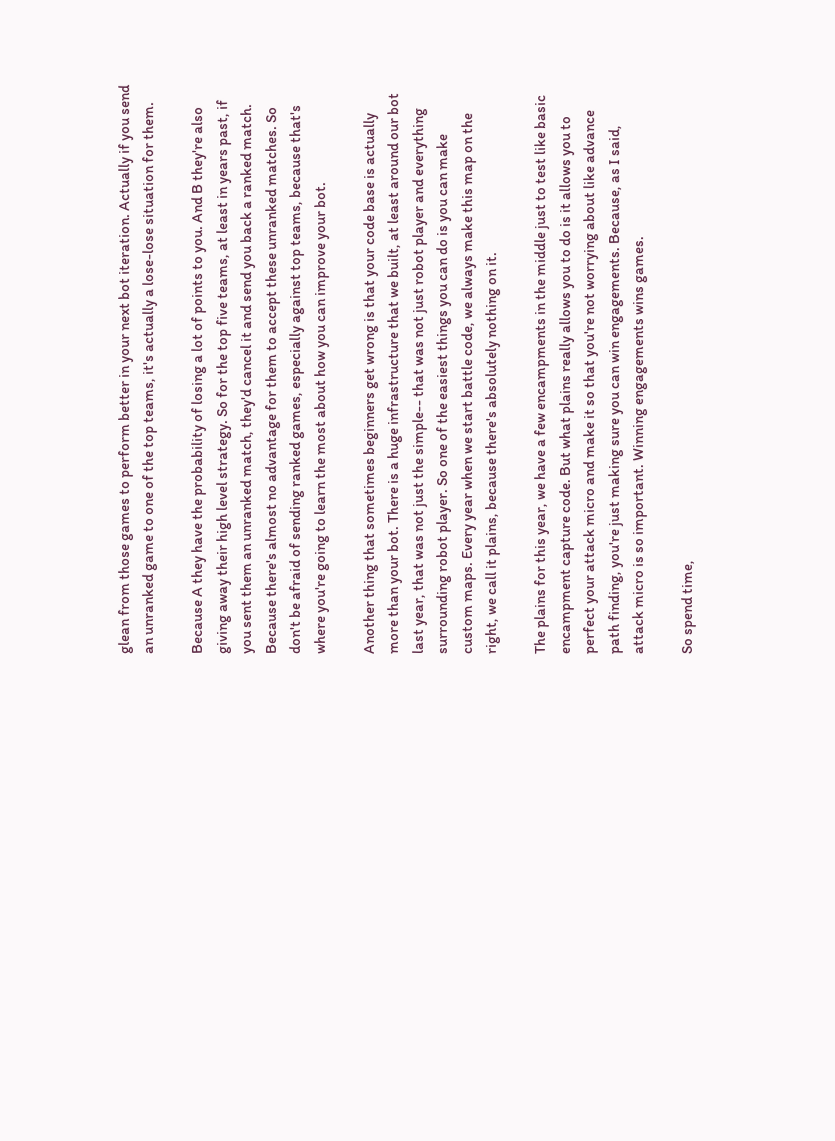glean from those games to perform better in your next bot iteration. Actually if you send an unranked game to one of the top teams, it's actually a lose-lose situation for them.

Because A they have the probability of losing a lot of points to you. And B they're also giving away their high level strategy. So for the top five teams, at least in years past, if you sent them an unranked match, they'd cancel it and send you back a ranked match. Because there's almost no advantage for them to accept these unranked matches. So don't be afraid of sending ranked games, especially against top teams, because that's where you're going to learn the most about how you can improve your bot.

Another thing that sometimes beginners get wrong is that your code base is actually more than your bot. There is a huge infrastructure that we built, at least around our bot last year, that was not just the simple-- that was not just robot player and everything surrounding robot player. So one of the easiest things you can do is you can make custom maps. Every year when we start battle code, we always make this map on the right, we call it plains, because there's absolutely nothing on it.

The plains for this year, we have a few encampments in the middle just to test like basic encampment capture code. But what plains really allows you to do is it allows you to perfect your attack micro and make it so that you're not worrying about like advance path finding, you're just making sure you can win engagements. Because, as I said, attack micro is so important. Winning engagements wins games.

So spend time,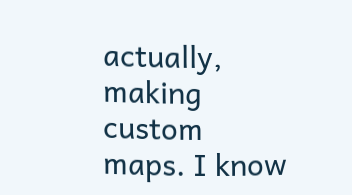actually, making custom maps. I know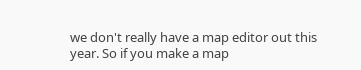we don't really have a map editor out this year. So if you make a map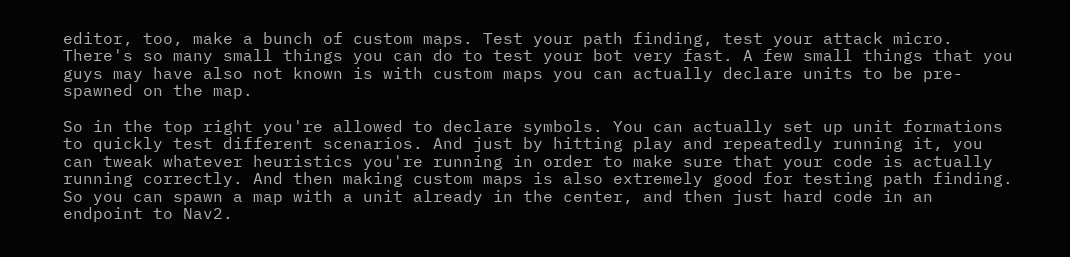editor, too, make a bunch of custom maps. Test your path finding, test your attack micro. There's so many small things you can do to test your bot very fast. A few small things that you guys may have also not known is with custom maps you can actually declare units to be pre-spawned on the map.

So in the top right you're allowed to declare symbols. You can actually set up unit formations to quickly test different scenarios. And just by hitting play and repeatedly running it, you can tweak whatever heuristics you're running in order to make sure that your code is actually running correctly. And then making custom maps is also extremely good for testing path finding. So you can spawn a map with a unit already in the center, and then just hard code in an endpoint to Nav2.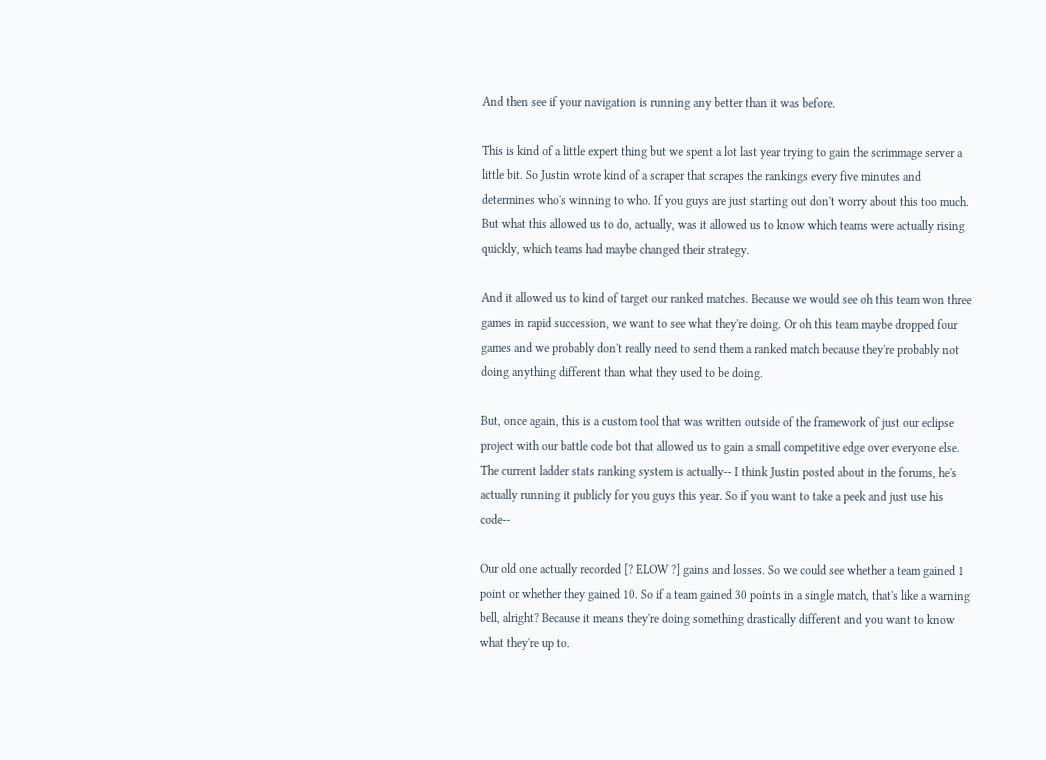And then see if your navigation is running any better than it was before.

This is kind of a little expert thing but we spent a lot last year trying to gain the scrimmage server a little bit. So Justin wrote kind of a scraper that scrapes the rankings every five minutes and determines who's winning to who. If you guys are just starting out don't worry about this too much. But what this allowed us to do, actually, was it allowed us to know which teams were actually rising quickly, which teams had maybe changed their strategy.

And it allowed us to kind of target our ranked matches. Because we would see oh this team won three games in rapid succession, we want to see what they're doing. Or oh this team maybe dropped four games and we probably don't really need to send them a ranked match because they're probably not doing anything different than what they used to be doing.

But, once again, this is a custom tool that was written outside of the framework of just our eclipse project with our battle code bot that allowed us to gain a small competitive edge over everyone else. The current ladder stats ranking system is actually-- I think Justin posted about in the forums, he's actually running it publicly for you guys this year. So if you want to take a peek and just use his code--

Our old one actually recorded [? ELOW ?] gains and losses. So we could see whether a team gained 1 point or whether they gained 10. So if a team gained 30 points in a single match, that's like a warning bell, alright? Because it means they're doing something drastically different and you want to know what they're up to.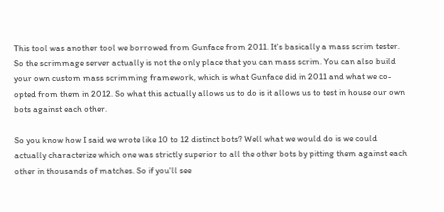This tool was another tool we borrowed from Gunface from 2011. It's basically a mass scrim tester. So the scrimmage server actually is not the only place that you can mass scrim. You can also build your own custom mass scrimming framework, which is what Gunface did in 2011 and what we co-opted from them in 2012. So what this actually allows us to do is it allows us to test in house our own bots against each other.

So you know how I said we wrote like 10 to 12 distinct bots? Well what we would do is we could actually characterize which one was strictly superior to all the other bots by pitting them against each other in thousands of matches. So if you'll see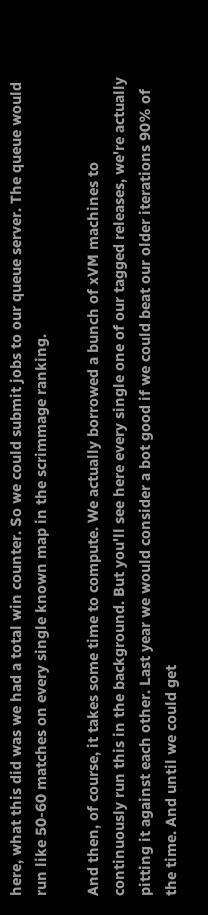here, what this did was we had a total win counter. So we could submit jobs to our queue server. The queue would run like 50-60 matches on every single known map in the scrimmage ranking.

And then, of course, it takes some time to compute. We actually borrowed a bunch of xVM machines to continuously run this in the background. But you'll see here every single one of our tagged releases, we're actually pitting it against each other. Last year we would consider a bot good if we could beat our older iterations 90% of the time. And until we could get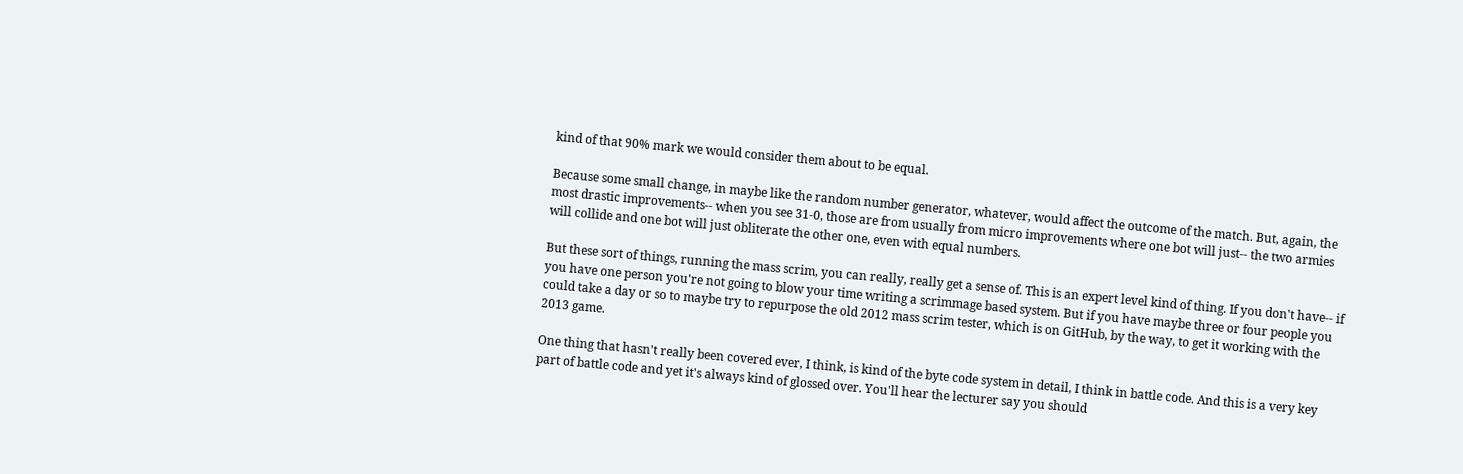kind of that 90% mark we would consider them about to be equal.

Because some small change, in maybe like the random number generator, whatever, would affect the outcome of the match. But, again, the most drastic improvements-- when you see 31-0, those are from usually from micro improvements where one bot will just-- the two armies will collide and one bot will just obliterate the other one, even with equal numbers.

But these sort of things, running the mass scrim, you can really, really get a sense of. This is an expert level kind of thing. If you don't have-- if you have one person you're not going to blow your time writing a scrimmage based system. But if you have maybe three or four people you could take a day or so to maybe try to repurpose the old 2012 mass scrim tester, which is on GitHub, by the way, to get it working with the 2013 game.

One thing that hasn't really been covered ever, I think, is kind of the byte code system in detail, I think in battle code. And this is a very key part of battle code and yet it's always kind of glossed over. You'll hear the lecturer say you should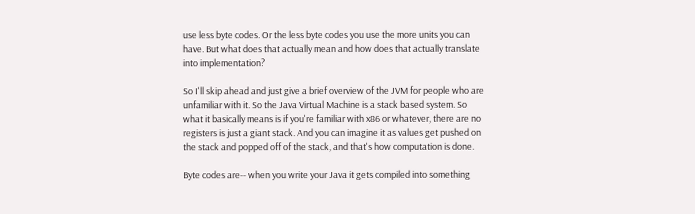use less byte codes. Or the less byte codes you use the more units you can have. But what does that actually mean and how does that actually translate into implementation?

So I'll skip ahead and just give a brief overview of the JVM for people who are unfamiliar with it. So the Java Virtual Machine is a stack based system. So what it basically means is if you're familiar with x86 or whatever, there are no registers is just a giant stack. And you can imagine it as values get pushed on the stack and popped off of the stack, and that's how computation is done.

Byte codes are-- when you write your Java it gets compiled into something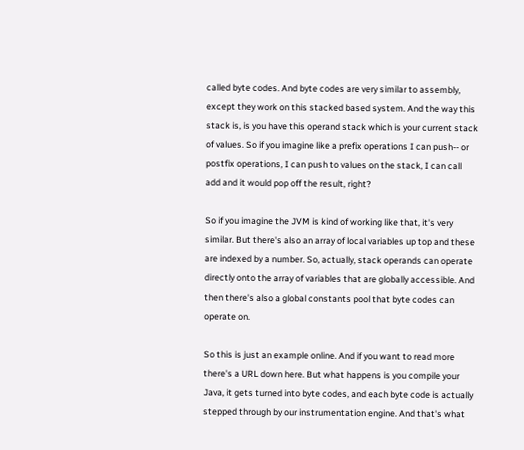called byte codes. And byte codes are very similar to assembly, except they work on this stacked based system. And the way this stack is, is you have this operand stack which is your current stack of values. So if you imagine like a prefix operations I can push-- or postfix operations, I can push to values on the stack, I can call add and it would pop off the result, right?

So if you imagine the JVM is kind of working like that, it's very similar. But there's also an array of local variables up top and these are indexed by a number. So, actually, stack operands can operate directly onto the array of variables that are globally accessible. And then there's also a global constants pool that byte codes can operate on.

So this is just an example online. And if you want to read more there's a URL down here. But what happens is you compile your Java, it gets turned into byte codes, and each byte code is actually stepped through by our instrumentation engine. And that's what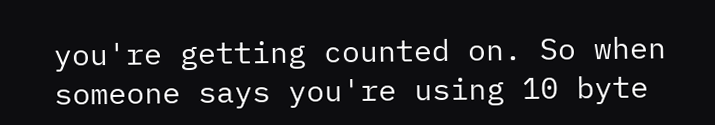you're getting counted on. So when someone says you're using 10 byte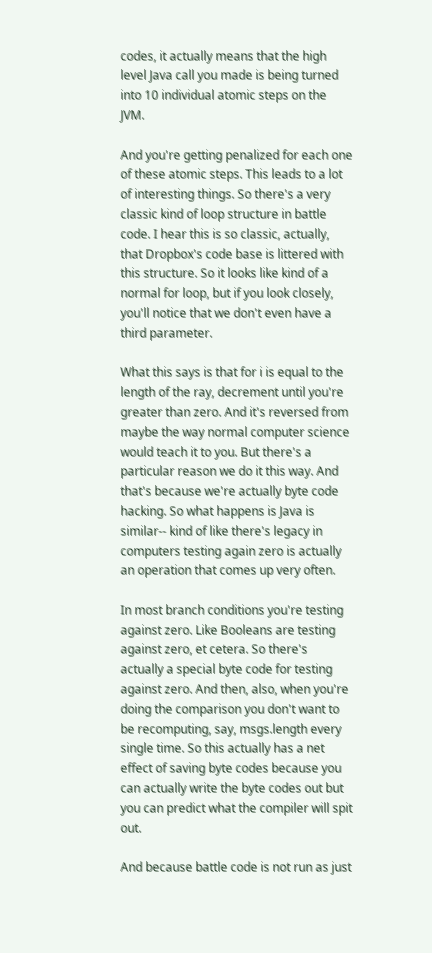codes, it actually means that the high level Java call you made is being turned into 10 individual atomic steps on the JVM.

And you're getting penalized for each one of these atomic steps. This leads to a lot of interesting things. So there's a very classic kind of loop structure in battle code. I hear this is so classic, actually, that Dropbox's code base is littered with this structure. So it looks like kind of a normal for loop, but if you look closely, you'll notice that we don't even have a third parameter.

What this says is that for i is equal to the length of the ray, decrement until you're greater than zero. And it's reversed from maybe the way normal computer science would teach it to you. But there's a particular reason we do it this way. And that's because we're actually byte code hacking. So what happens is Java is similar-- kind of like there's legacy in computers testing again zero is actually an operation that comes up very often.

In most branch conditions you're testing against zero. Like Booleans are testing against zero, et cetera. So there's actually a special byte code for testing against zero. And then, also, when you're doing the comparison you don't want to be recomputing, say, msgs.length every single time. So this actually has a net effect of saving byte codes because you can actually write the byte codes out but you can predict what the compiler will spit out.

And because battle code is not run as just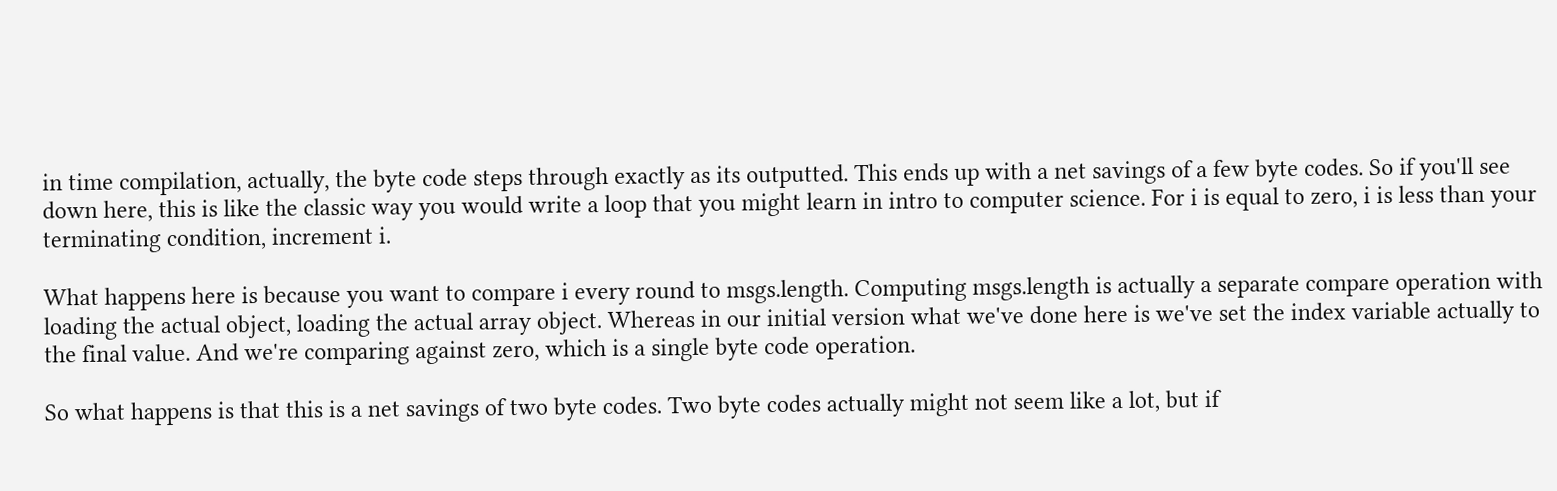in time compilation, actually, the byte code steps through exactly as its outputted. This ends up with a net savings of a few byte codes. So if you'll see down here, this is like the classic way you would write a loop that you might learn in intro to computer science. For i is equal to zero, i is less than your terminating condition, increment i.

What happens here is because you want to compare i every round to msgs.length. Computing msgs.length is actually a separate compare operation with loading the actual object, loading the actual array object. Whereas in our initial version what we've done here is we've set the index variable actually to the final value. And we're comparing against zero, which is a single byte code operation.

So what happens is that this is a net savings of two byte codes. Two byte codes actually might not seem like a lot, but if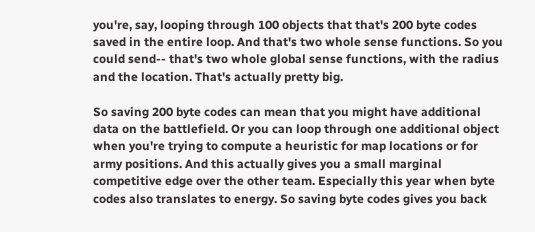you're, say, looping through 100 objects that that's 200 byte codes saved in the entire loop. And that's two whole sense functions. So you could send-- that's two whole global sense functions, with the radius and the location. That's actually pretty big.

So saving 200 byte codes can mean that you might have additional data on the battlefield. Or you can loop through one additional object when you're trying to compute a heuristic for map locations or for army positions. And this actually gives you a small marginal competitive edge over the other team. Especially this year when byte codes also translates to energy. So saving byte codes gives you back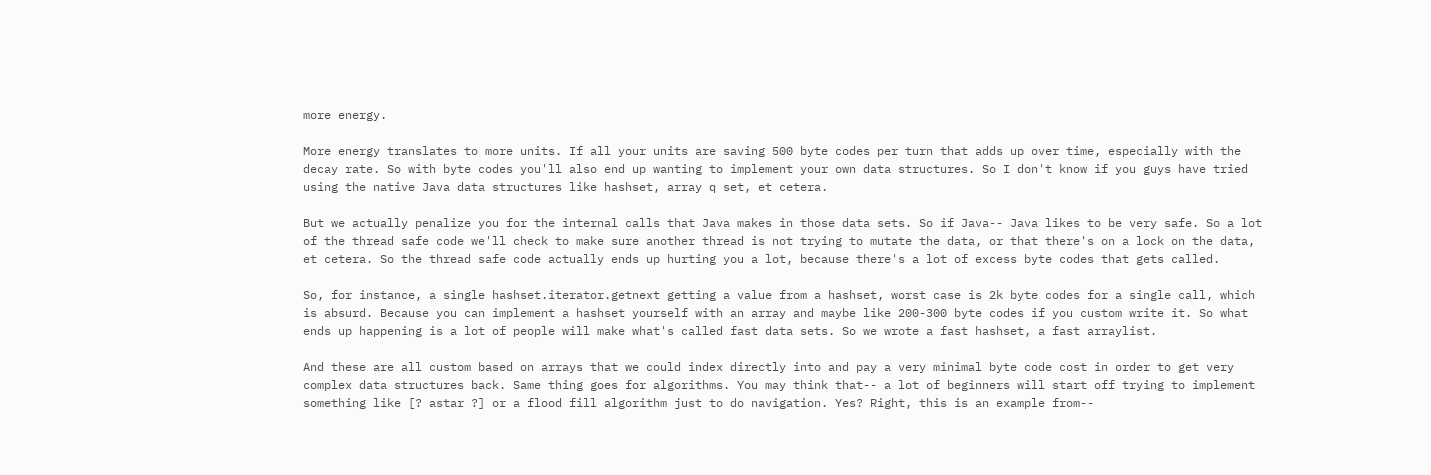more energy.

More energy translates to more units. If all your units are saving 500 byte codes per turn that adds up over time, especially with the decay rate. So with byte codes you'll also end up wanting to implement your own data structures. So I don't know if you guys have tried using the native Java data structures like hashset, array q set, et cetera.

But we actually penalize you for the internal calls that Java makes in those data sets. So if Java-- Java likes to be very safe. So a lot of the thread safe code we'll check to make sure another thread is not trying to mutate the data, or that there's on a lock on the data, et cetera. So the thread safe code actually ends up hurting you a lot, because there's a lot of excess byte codes that gets called.

So, for instance, a single hashset.iterator.getnext getting a value from a hashset, worst case is 2k byte codes for a single call, which is absurd. Because you can implement a hashset yourself with an array and maybe like 200-300 byte codes if you custom write it. So what ends up happening is a lot of people will make what's called fast data sets. So we wrote a fast hashset, a fast arraylist.

And these are all custom based on arrays that we could index directly into and pay a very minimal byte code cost in order to get very complex data structures back. Same thing goes for algorithms. You may think that-- a lot of beginners will start off trying to implement something like [? astar ?] or a flood fill algorithm just to do navigation. Yes? Right, this is an example from--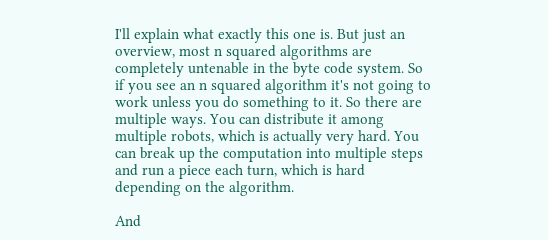I'll explain what exactly this one is. But just an overview, most n squared algorithms are completely untenable in the byte code system. So if you see an n squared algorithm it's not going to work unless you do something to it. So there are multiple ways. You can distribute it among multiple robots, which is actually very hard. You can break up the computation into multiple steps and run a piece each turn, which is hard depending on the algorithm.

And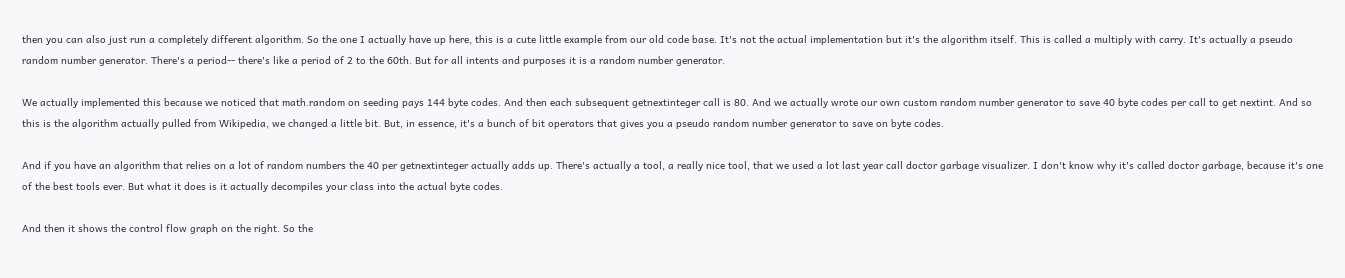then you can also just run a completely different algorithm. So the one I actually have up here, this is a cute little example from our old code base. It's not the actual implementation but it's the algorithm itself. This is called a multiply with carry. It's actually a pseudo random number generator. There's a period-- there's like a period of 2 to the 60th. But for all intents and purposes it is a random number generator.

We actually implemented this because we noticed that math.random on seeding pays 144 byte codes. And then each subsequent getnextinteger call is 80. And we actually wrote our own custom random number generator to save 40 byte codes per call to get nextint. And so this is the algorithm actually pulled from Wikipedia, we changed a little bit. But, in essence, it's a bunch of bit operators that gives you a pseudo random number generator to save on byte codes.

And if you have an algorithm that relies on a lot of random numbers the 40 per getnextinteger actually adds up. There's actually a tool, a really nice tool, that we used a lot last year call doctor garbage visualizer. I don't know why it's called doctor garbage, because it's one of the best tools ever. But what it does is it actually decompiles your class into the actual byte codes.

And then it shows the control flow graph on the right. So the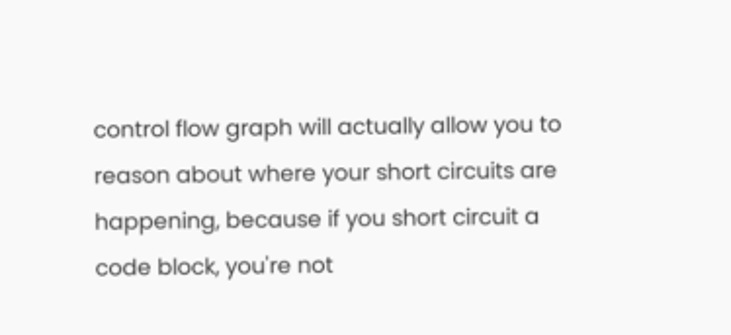control flow graph will actually allow you to reason about where your short circuits are happening, because if you short circuit a code block, you're not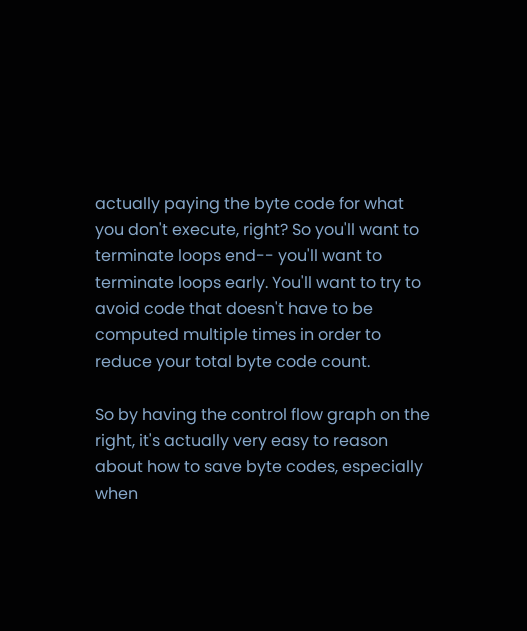actually paying the byte code for what you don't execute, right? So you'll want to terminate loops end-- you'll want to terminate loops early. You'll want to try to avoid code that doesn't have to be computed multiple times in order to reduce your total byte code count.

So by having the control flow graph on the right, it's actually very easy to reason about how to save byte codes, especially when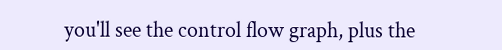you'll see the control flow graph, plus the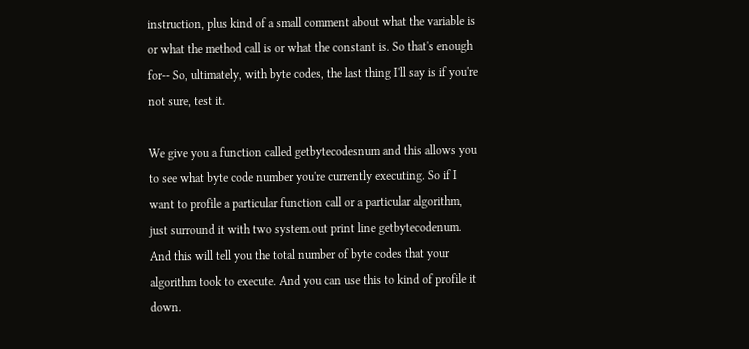instruction, plus kind of a small comment about what the variable is or what the method call is or what the constant is. So that's enough for-- So, ultimately, with byte codes, the last thing I'll say is if you're not sure, test it.

We give you a function called getbytecodesnum and this allows you to see what byte code number you're currently executing. So if I want to profile a particular function call or a particular algorithm, just surround it with two system.out print line getbytecodenum. And this will tell you the total number of byte codes that your algorithm took to execute. And you can use this to kind of profile it down.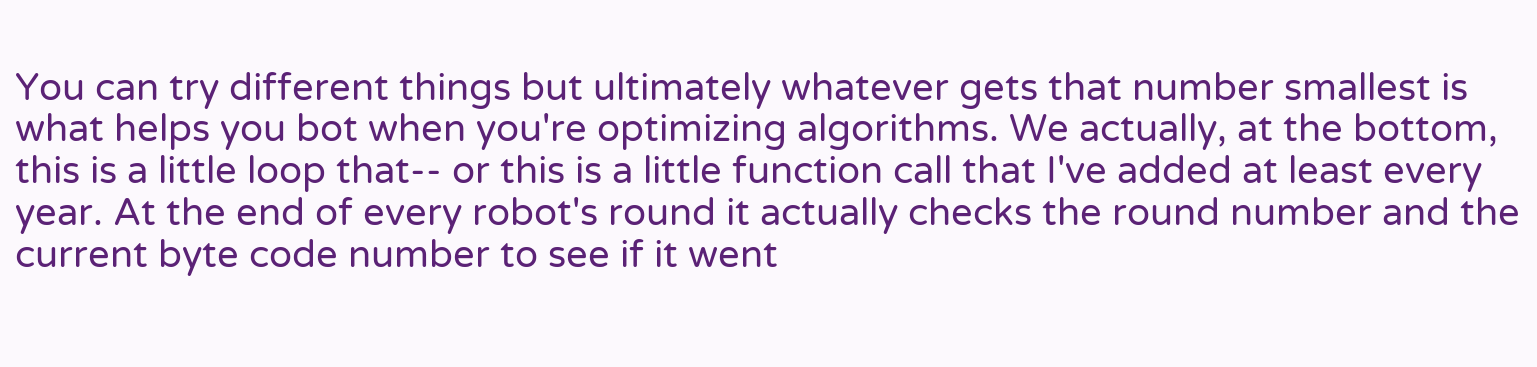You can try different things but ultimately whatever gets that number smallest is what helps you bot when you're optimizing algorithms. We actually, at the bottom, this is a little loop that-- or this is a little function call that I've added at least every year. At the end of every robot's round it actually checks the round number and the current byte code number to see if it went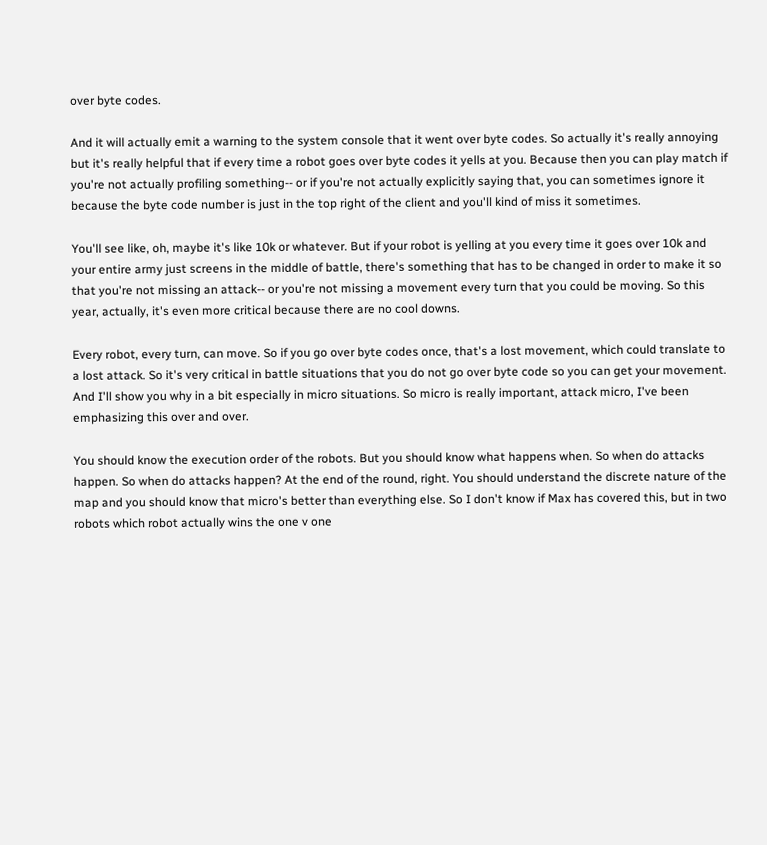over byte codes.

And it will actually emit a warning to the system console that it went over byte codes. So actually it's really annoying but it's really helpful that if every time a robot goes over byte codes it yells at you. Because then you can play match if you're not actually profiling something-- or if you're not actually explicitly saying that, you can sometimes ignore it because the byte code number is just in the top right of the client and you'll kind of miss it sometimes.

You'll see like, oh, maybe it's like 10k or whatever. But if your robot is yelling at you every time it goes over 10k and your entire army just screens in the middle of battle, there's something that has to be changed in order to make it so that you're not missing an attack-- or you're not missing a movement every turn that you could be moving. So this year, actually, it's even more critical because there are no cool downs.

Every robot, every turn, can move. So if you go over byte codes once, that's a lost movement, which could translate to a lost attack. So it's very critical in battle situations that you do not go over byte code so you can get your movement. And I'll show you why in a bit especially in micro situations. So micro is really important, attack micro, I've been emphasizing this over and over.

You should know the execution order of the robots. But you should know what happens when. So when do attacks happen. So when do attacks happen? At the end of the round, right. You should understand the discrete nature of the map and you should know that micro's better than everything else. So I don't know if Max has covered this, but in two robots which robot actually wins the one v one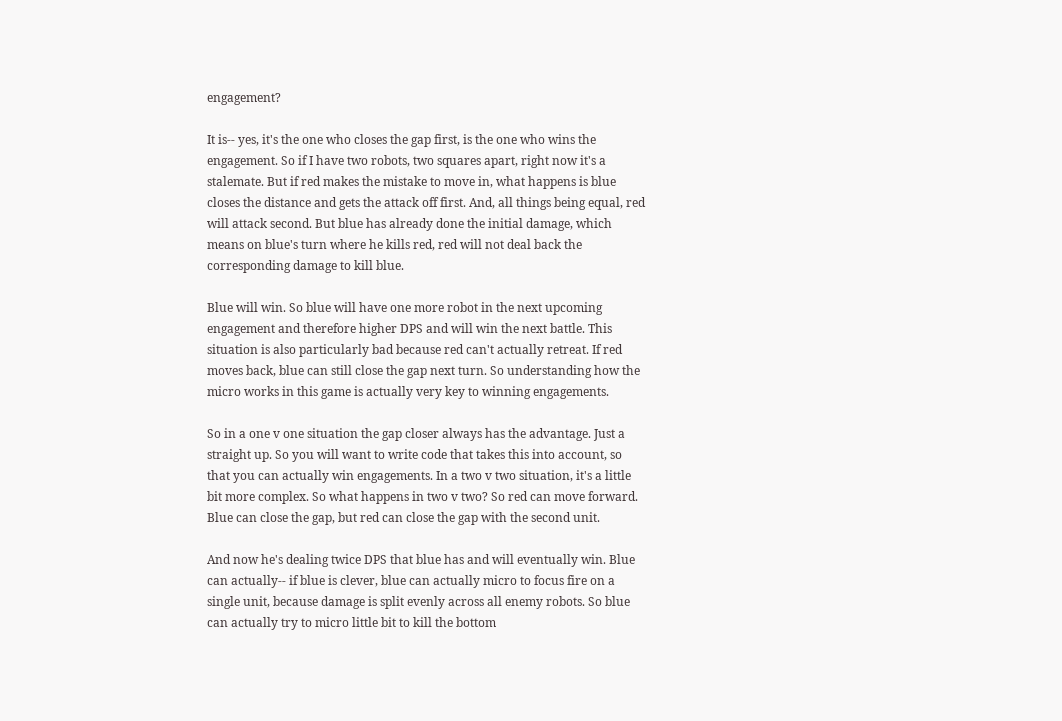engagement?

It is-- yes, it's the one who closes the gap first, is the one who wins the engagement. So if I have two robots, two squares apart, right now it's a stalemate. But if red makes the mistake to move in, what happens is blue closes the distance and gets the attack off first. And, all things being equal, red will attack second. But blue has already done the initial damage, which means on blue's turn where he kills red, red will not deal back the corresponding damage to kill blue.

Blue will win. So blue will have one more robot in the next upcoming engagement and therefore higher DPS and will win the next battle. This situation is also particularly bad because red can't actually retreat. If red moves back, blue can still close the gap next turn. So understanding how the micro works in this game is actually very key to winning engagements.

So in a one v one situation the gap closer always has the advantage. Just a straight up. So you will want to write code that takes this into account, so that you can actually win engagements. In a two v two situation, it's a little bit more complex. So what happens in two v two? So red can move forward. Blue can close the gap, but red can close the gap with the second unit.

And now he's dealing twice DPS that blue has and will eventually win. Blue can actually-- if blue is clever, blue can actually micro to focus fire on a single unit, because damage is split evenly across all enemy robots. So blue can actually try to micro little bit to kill the bottom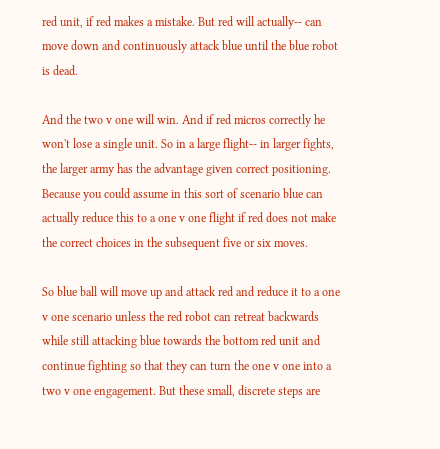red unit, if red makes a mistake. But red will actually-- can move down and continuously attack blue until the blue robot is dead.

And the two v one will win. And if red micros correctly he won't lose a single unit. So in a large flight-- in larger fights, the larger army has the advantage given correct positioning. Because you could assume in this sort of scenario blue can actually reduce this to a one v one flight if red does not make the correct choices in the subsequent five or six moves.

So blue ball will move up and attack red and reduce it to a one v one scenario unless the red robot can retreat backwards while still attacking blue towards the bottom red unit and continue fighting so that they can turn the one v one into a two v one engagement. But these small, discrete steps are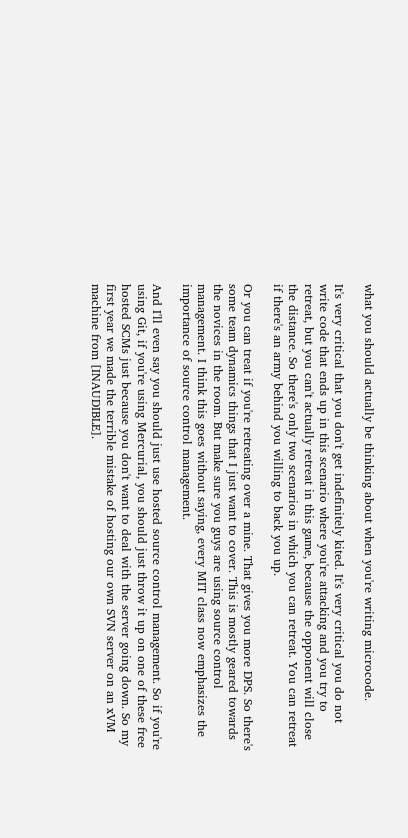what you should actually be thinking about when you're writing microcode.

It's very critical that you don't get indefinitely kited. It's very critical you do not write code that ends up in this scenario where you're attacking and you try to retreat, but you can't actually retreat in this game, because the opponent will close the distance. So there's only two scenarios in which you can retreat. You can retreat if there's an army behind you willing to back you up.

Or you can treat if you're retreating over a mine. That gives you more DPS. So there's some team dynamics things that I just want to cover. This is mostly geared towards the novices in the room. But make sure you guys are using source control management. I think this goes without saying, every MIT class now emphasizes the importance of source control management.

And I'll even say you should just use hosted source control management. So if you're using Git, if you're using Mercurial, you should just throw it up on one of these free hosted SCMs just because you don't want to deal with the server going down. So my first year we made the terrible mistake of hosting our own SVN server on an xVM machine from [INAUDIBLE].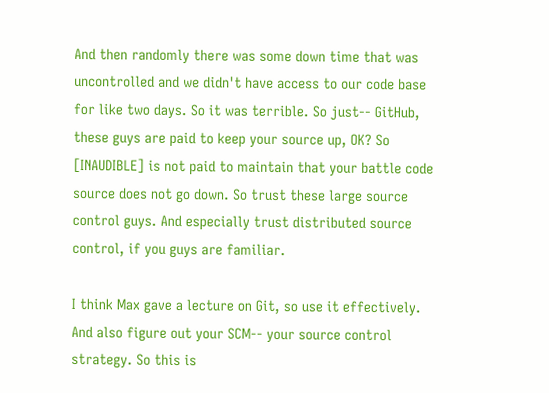And then randomly there was some down time that was uncontrolled and we didn't have access to our code base for like two days. So it was terrible. So just-- GitHub, these guys are paid to keep your source up, OK? So [INAUDIBLE] is not paid to maintain that your battle code source does not go down. So trust these large source control guys. And especially trust distributed source control, if you guys are familiar.

I think Max gave a lecture on Git, so use it effectively. And also figure out your SCM-- your source control strategy. So this is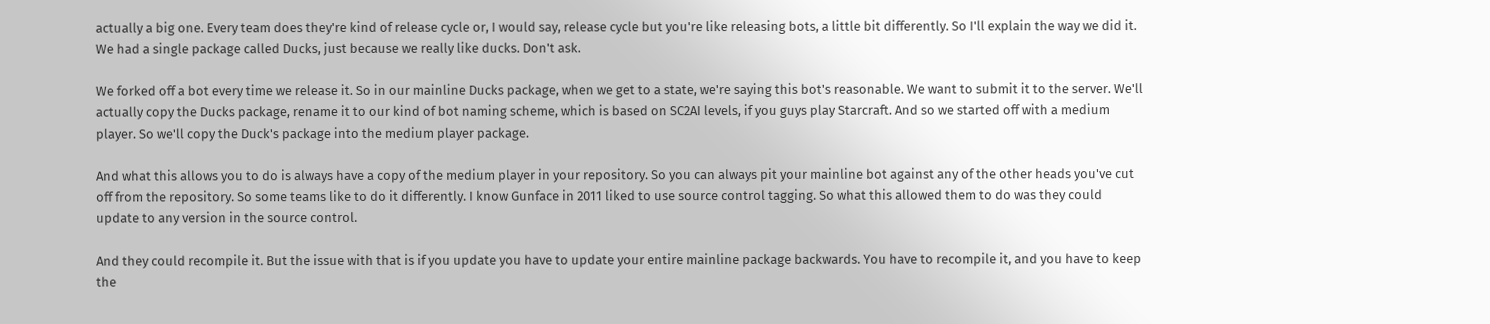actually a big one. Every team does they're kind of release cycle or, I would say, release cycle but you're like releasing bots, a little bit differently. So I'll explain the way we did it. We had a single package called Ducks, just because we really like ducks. Don't ask.

We forked off a bot every time we release it. So in our mainline Ducks package, when we get to a state, we're saying this bot's reasonable. We want to submit it to the server. We'll actually copy the Ducks package, rename it to our kind of bot naming scheme, which is based on SC2AI levels, if you guys play Starcraft. And so we started off with a medium player. So we'll copy the Duck's package into the medium player package.

And what this allows you to do is always have a copy of the medium player in your repository. So you can always pit your mainline bot against any of the other heads you've cut off from the repository. So some teams like to do it differently. I know Gunface in 2011 liked to use source control tagging. So what this allowed them to do was they could update to any version in the source control.

And they could recompile it. But the issue with that is if you update you have to update your entire mainline package backwards. You have to recompile it, and you have to keep the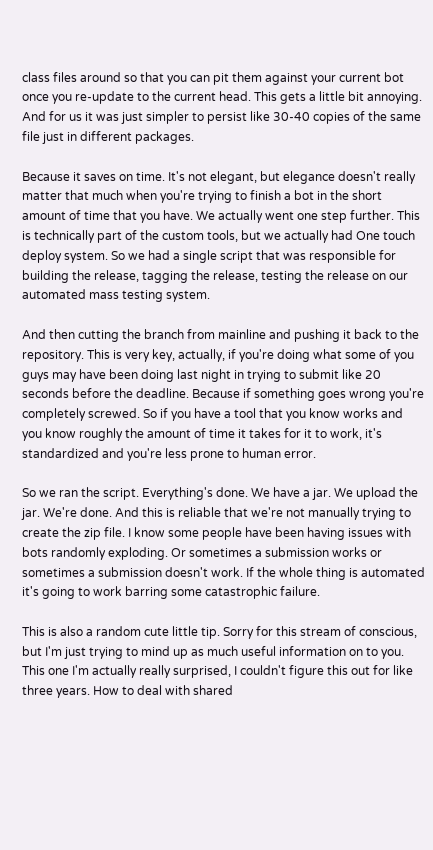class files around so that you can pit them against your current bot once you re-update to the current head. This gets a little bit annoying. And for us it was just simpler to persist like 30-40 copies of the same file just in different packages.

Because it saves on time. It's not elegant, but elegance doesn't really matter that much when you're trying to finish a bot in the short amount of time that you have. We actually went one step further. This is technically part of the custom tools, but we actually had One touch deploy system. So we had a single script that was responsible for building the release, tagging the release, testing the release on our automated mass testing system.

And then cutting the branch from mainline and pushing it back to the repository. This is very key, actually, if you're doing what some of you guys may have been doing last night in trying to submit like 20 seconds before the deadline. Because if something goes wrong you're completely screwed. So if you have a tool that you know works and you know roughly the amount of time it takes for it to work, it's standardized and you're less prone to human error.

So we ran the script. Everything's done. We have a jar. We upload the jar. We're done. And this is reliable that we're not manually trying to create the zip file. I know some people have been having issues with bots randomly exploding. Or sometimes a submission works or sometimes a submission doesn't work. If the whole thing is automated it's going to work barring some catastrophic failure.

This is also a random cute little tip. Sorry for this stream of conscious, but I'm just trying to mind up as much useful information on to you. This one I'm actually really surprised, I couldn't figure this out for like three years. How to deal with shared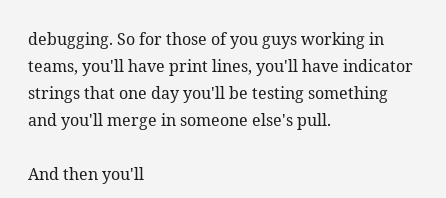debugging. So for those of you guys working in teams, you'll have print lines, you'll have indicator strings that one day you'll be testing something and you'll merge in someone else's pull.

And then you'll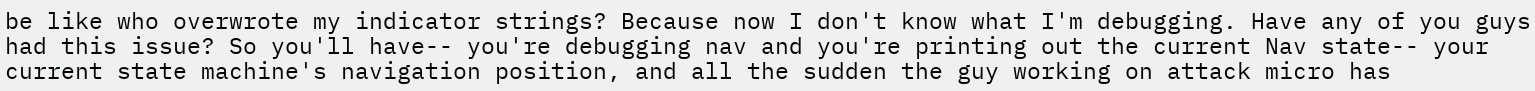be like who overwrote my indicator strings? Because now I don't know what I'm debugging. Have any of you guys had this issue? So you'll have-- you're debugging nav and you're printing out the current Nav state-- your current state machine's navigation position, and all the sudden the guy working on attack micro has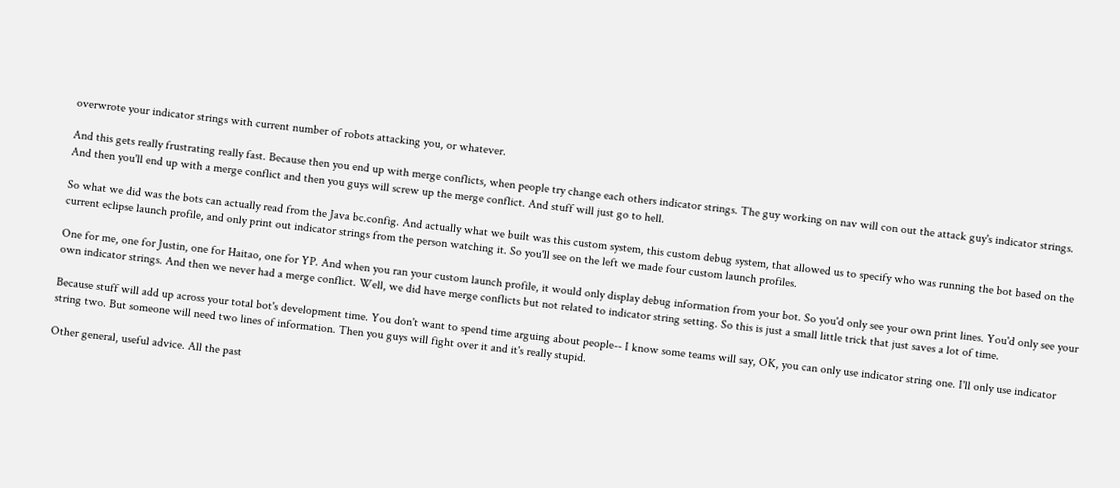overwrote your indicator strings with current number of robots attacking you, or whatever.

And this gets really frustrating really fast. Because then you end up with merge conflicts, when people try change each others indicator strings. The guy working on nav will con out the attack guy's indicator strings. And then you'll end up with a merge conflict and then you guys will screw up the merge conflict. And stuff will just go to hell.

So what we did was the bots can actually read from the Java bc.config. And actually what we built was this custom system, this custom debug system, that allowed us to specify who was running the bot based on the current eclipse launch profile, and only print out indicator strings from the person watching it. So you'll see on the left we made four custom launch profiles.

One for me, one for Justin, one for Haitao, one for YP. And when you ran your custom launch profile, it would only display debug information from your bot. So you'd only see your own print lines. You'd only see your own indicator strings. And then we never had a merge conflict. Well, we did have merge conflicts but not related to indicator string setting. So this is just a small little trick that just saves a lot of time.

Because stuff will add up across your total bot's development time. You don't want to spend time arguing about people-- I know some teams will say, OK, you can only use indicator string one. I'll only use indicator string two. But someone will need two lines of information. Then you guys will fight over it and it's really stupid.

Other general, useful advice. All the past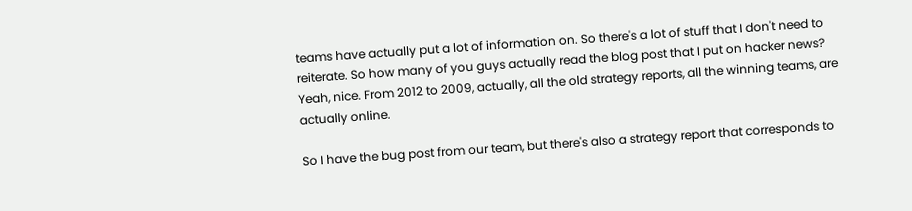teams have actually put a lot of information on. So there's a lot of stuff that I don't need to reiterate. So how many of you guys actually read the blog post that I put on hacker news? Yeah, nice. From 2012 to 2009, actually, all the old strategy reports, all the winning teams, are actually online.

So I have the bug post from our team, but there's also a strategy report that corresponds to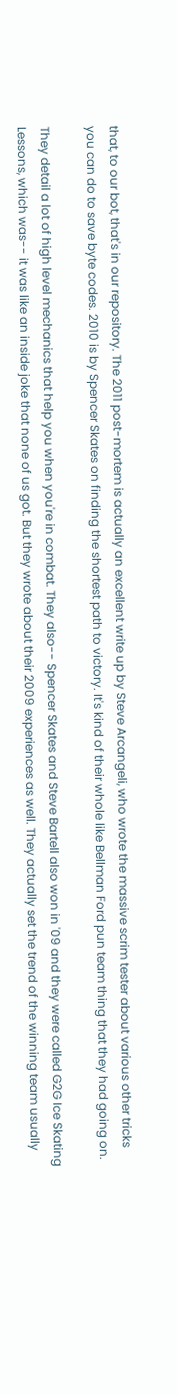that, to our bot, that's in our repository. The 2011 post-mortem is actually an excellent write up by Steve Arcangeli, who wrote the massive scrim tester about various other tricks you can do to save byte codes. 2010 is by Spencer Skates on finding the shortest path to victory. It's kind of their whole like Bellman Ford pun team thing that they had going on.

They detail a lot of high level mechanics that help you when you're in combat. They also-- Spencer Skates and Steve Bartell also won in '09 and they were called G2G Ice Skating Lessons, which was-- it was like an inside joke that none of us got. But they wrote about their 2009 experiences as well. They actually set the trend of the winning team usually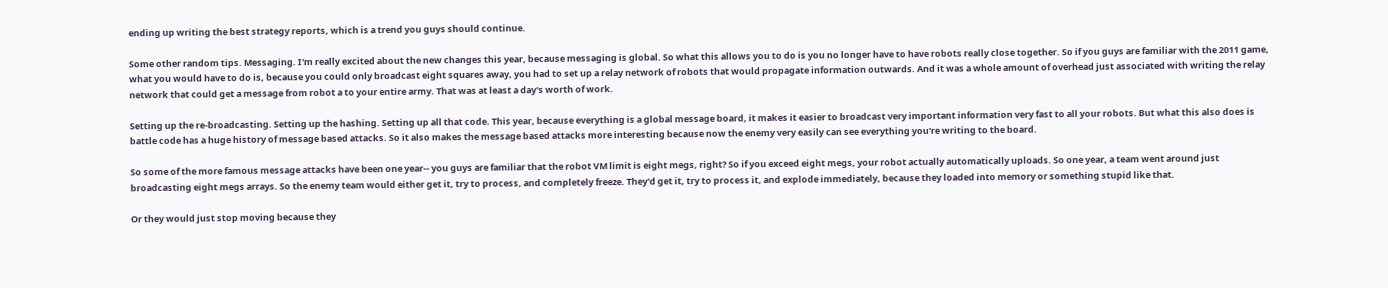ending up writing the best strategy reports, which is a trend you guys should continue.

Some other random tips. Messaging. I'm really excited about the new changes this year, because messaging is global. So what this allows you to do is you no longer have to have robots really close together. So if you guys are familiar with the 2011 game, what you would have to do is, because you could only broadcast eight squares away, you had to set up a relay network of robots that would propagate information outwards. And it was a whole amount of overhead just associated with writing the relay network that could get a message from robot a to your entire army. That was at least a day's worth of work.

Setting up the re-broadcasting. Setting up the hashing. Setting up all that code. This year, because everything is a global message board, it makes it easier to broadcast very important information very fast to all your robots. But what this also does is battle code has a huge history of message based attacks. So it also makes the message based attacks more interesting because now the enemy very easily can see everything you're writing to the board.

So some of the more famous message attacks have been one year-- you guys are familiar that the robot VM limit is eight megs, right? So if you exceed eight megs, your robot actually automatically uploads. So one year, a team went around just broadcasting eight megs arrays. So the enemy team would either get it, try to process, and completely freeze. They'd get it, try to process it, and explode immediately, because they loaded into memory or something stupid like that.

Or they would just stop moving because they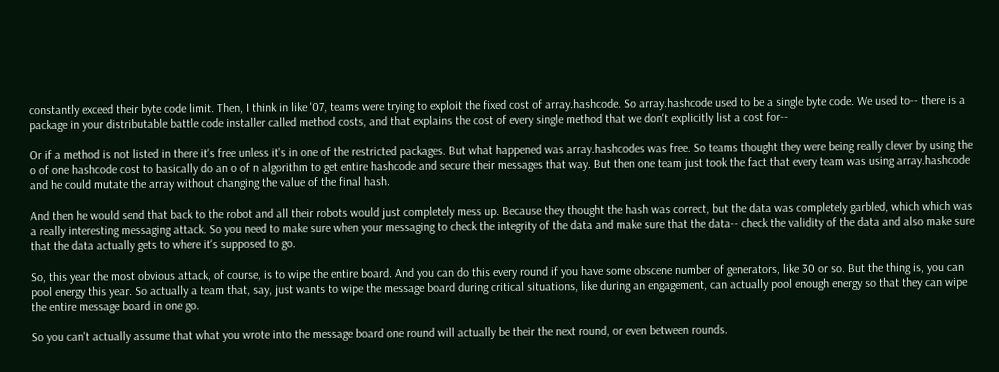constantly exceed their byte code limit. Then, I think in like '07, teams were trying to exploit the fixed cost of array.hashcode. So array.hashcode used to be a single byte code. We used to-- there is a package in your distributable battle code installer called method costs, and that explains the cost of every single method that we don't explicitly list a cost for--

Or if a method is not listed in there it's free unless it's in one of the restricted packages. But what happened was array.hashcodes was free. So teams thought they were being really clever by using the o of one hashcode cost to basically do an o of n algorithm to get entire hashcode and secure their messages that way. But then one team just took the fact that every team was using array.hashcode and he could mutate the array without changing the value of the final hash.

And then he would send that back to the robot and all their robots would just completely mess up. Because they thought the hash was correct, but the data was completely garbled, which which was a really interesting messaging attack. So you need to make sure when your messaging to check the integrity of the data and make sure that the data-- check the validity of the data and also make sure that the data actually gets to where it's supposed to go.

So, this year the most obvious attack, of course, is to wipe the entire board. And you can do this every round if you have some obscene number of generators, like 30 or so. But the thing is, you can pool energy this year. So actually a team that, say, just wants to wipe the message board during critical situations, like during an engagement, can actually pool enough energy so that they can wipe the entire message board in one go.

So you can't actually assume that what you wrote into the message board one round will actually be their the next round, or even between rounds.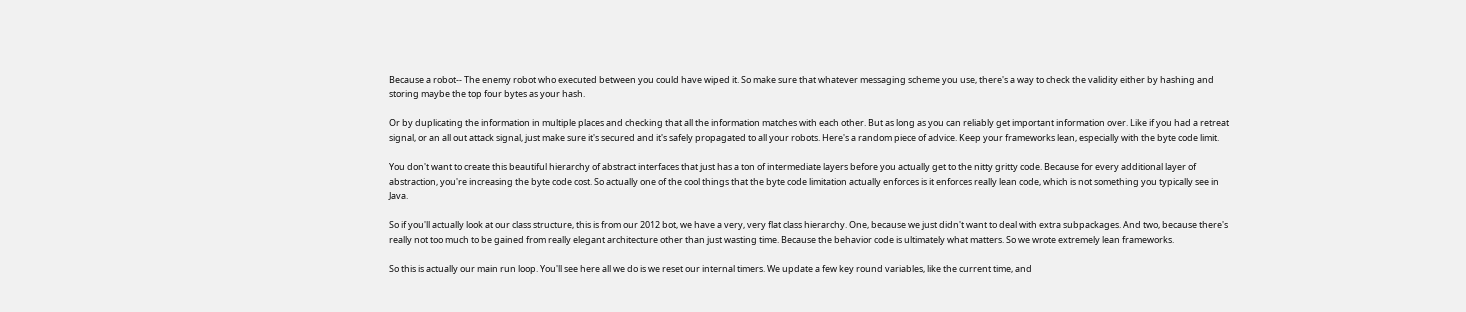Because a robot-- The enemy robot who executed between you could have wiped it. So make sure that whatever messaging scheme you use, there's a way to check the validity either by hashing and storing maybe the top four bytes as your hash.

Or by duplicating the information in multiple places and checking that all the information matches with each other. But as long as you can reliably get important information over. Like if you had a retreat signal, or an all out attack signal, just make sure it's secured and it's safely propagated to all your robots. Here's a random piece of advice. Keep your frameworks lean, especially with the byte code limit.

You don't want to create this beautiful hierarchy of abstract interfaces that just has a ton of intermediate layers before you actually get to the nitty gritty code. Because for every additional layer of abstraction, you're increasing the byte code cost. So actually one of the cool things that the byte code limitation actually enforces is it enforces really lean code, which is not something you typically see in Java.

So if you'll actually look at our class structure, this is from our 2012 bot, we have a very, very flat class hierarchy. One, because we just didn't want to deal with extra subpackages. And two, because there's really not too much to be gained from really elegant architecture other than just wasting time. Because the behavior code is ultimately what matters. So we wrote extremely lean frameworks.

So this is actually our main run loop. You'll see here all we do is we reset our internal timers. We update a few key round variables, like the current time, and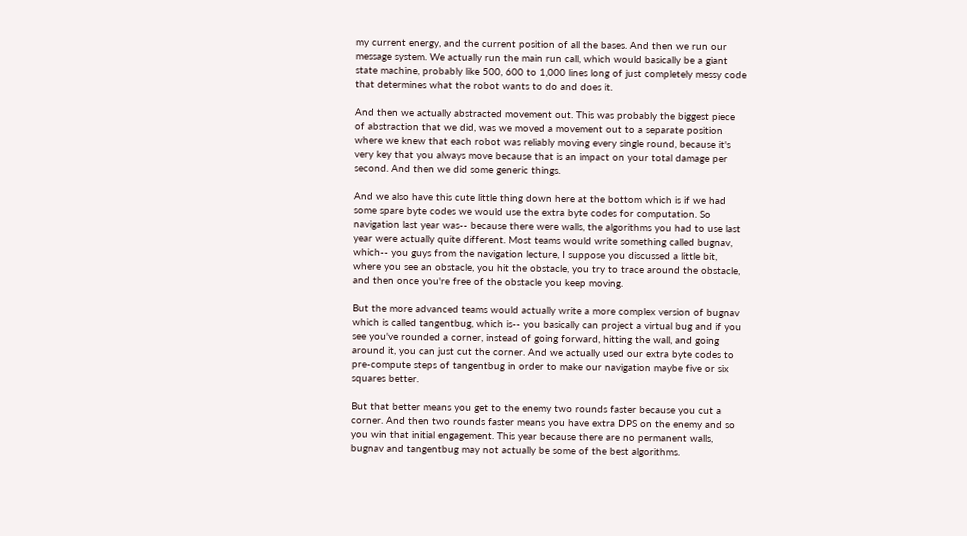my current energy, and the current position of all the bases. And then we run our message system. We actually run the main run call, which would basically be a giant state machine, probably like 500, 600 to 1,000 lines long of just completely messy code that determines what the robot wants to do and does it.

And then we actually abstracted movement out. This was probably the biggest piece of abstraction that we did, was we moved a movement out to a separate position where we knew that each robot was reliably moving every single round, because it's very key that you always move because that is an impact on your total damage per second. And then we did some generic things.

And we also have this cute little thing down here at the bottom which is if we had some spare byte codes we would use the extra byte codes for computation. So navigation last year was-- because there were walls, the algorithms you had to use last year were actually quite different. Most teams would write something called bugnav, which-- you guys from the navigation lecture, I suppose you discussed a little bit, where you see an obstacle, you hit the obstacle, you try to trace around the obstacle, and then once you're free of the obstacle you keep moving.

But the more advanced teams would actually write a more complex version of bugnav which is called tangentbug, which is-- you basically can project a virtual bug and if you see you've rounded a corner, instead of going forward, hitting the wall, and going around it, you can just cut the corner. And we actually used our extra byte codes to pre-compute steps of tangentbug in order to make our navigation maybe five or six squares better.

But that better means you get to the enemy two rounds faster because you cut a corner. And then two rounds faster means you have extra DPS on the enemy and so you win that initial engagement. This year because there are no permanent walls, bugnav and tangentbug may not actually be some of the best algorithms.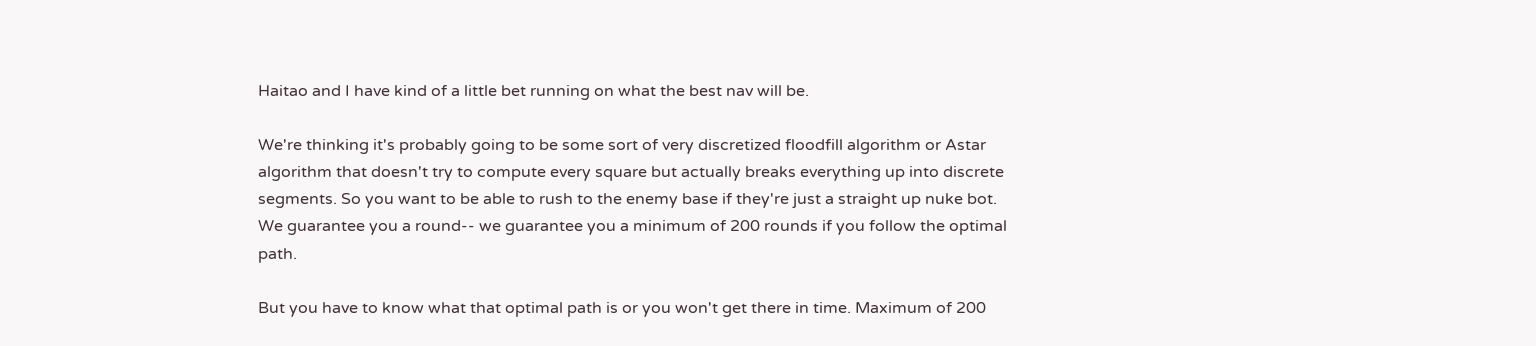Haitao and I have kind of a little bet running on what the best nav will be.

We're thinking it's probably going to be some sort of very discretized floodfill algorithm or Astar algorithm that doesn't try to compute every square but actually breaks everything up into discrete segments. So you want to be able to rush to the enemy base if they're just a straight up nuke bot. We guarantee you a round-- we guarantee you a minimum of 200 rounds if you follow the optimal path.

But you have to know what that optimal path is or you won't get there in time. Maximum of 200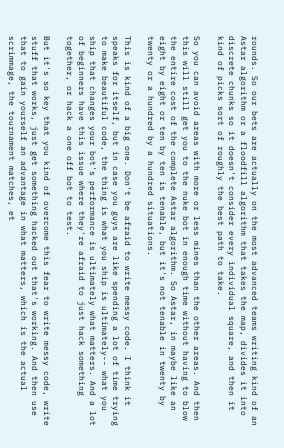rounds. So our bets are actually on the most advanced teams writing kind of an Astar algorithm or a floodfill algorithm that takes the map, divides it into discrete chunks so it doesn't consider every individual square, and then it kind of picks sort of roughly the best path to take.

So you can avoid areas with more or less mines than the other areas. And then this will still get you to the nuke bot in enough time without having to blow the entire cost of the complete Astar algorithm. So Astar, in maybe like an eight by eight or ten by ten is tenable, but it's not tenable in twenty by twenty or a hundred by a hundred situations.

This is kind of a big one. Don't be afraid to write messy code. I think it speaks for itself, but in case you guys are like spending a lot of time trying to make beautiful code, the thing is what you ship is ultimately-- what you ship that changes your bot's performance is ultimately what matters. And a lot of beginners have this issue where they're afraid to just hack something together, or hack a one off bot to test.

But it's so key that you kind of overcome this fear to write messy code, write stuff that works, just get something hacked out that's working. And then use that to gain yourself an advantage in what matters, which is the actual scrimmage, the tournament matches, et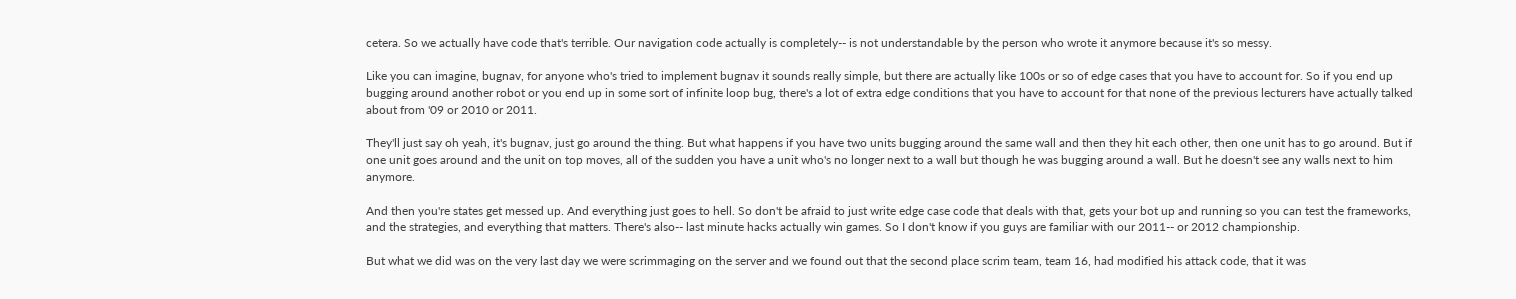cetera. So we actually have code that's terrible. Our navigation code actually is completely-- is not understandable by the person who wrote it anymore because it's so messy.

Like you can imagine, bugnav, for anyone who's tried to implement bugnav it sounds really simple, but there are actually like 100s or so of edge cases that you have to account for. So if you end up bugging around another robot or you end up in some sort of infinite loop bug, there's a lot of extra edge conditions that you have to account for that none of the previous lecturers have actually talked about from '09 or 2010 or 2011.

They'll just say oh yeah, it's bugnav, just go around the thing. But what happens if you have two units bugging around the same wall and then they hit each other, then one unit has to go around. But if one unit goes around and the unit on top moves, all of the sudden you have a unit who's no longer next to a wall but though he was bugging around a wall. But he doesn't see any walls next to him anymore.

And then you're states get messed up. And everything just goes to hell. So don't be afraid to just write edge case code that deals with that, gets your bot up and running so you can test the frameworks, and the strategies, and everything that matters. There's also-- last minute hacks actually win games. So I don't know if you guys are familiar with our 2011-- or 2012 championship.

But what we did was on the very last day we were scrimmaging on the server and we found out that the second place scrim team, team 16, had modified his attack code, that it was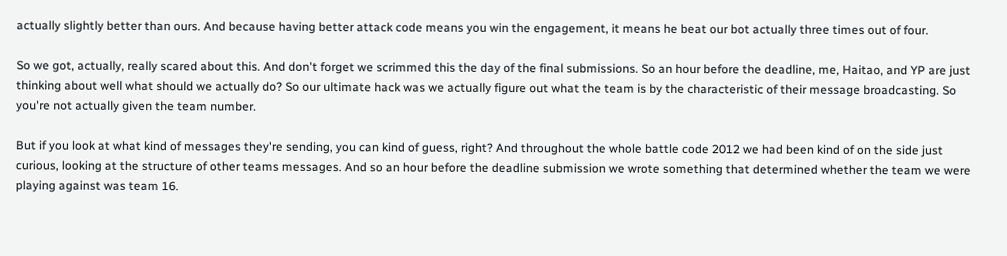actually slightly better than ours. And because having better attack code means you win the engagement, it means he beat our bot actually three times out of four.

So we got, actually, really scared about this. And don't forget we scrimmed this the day of the final submissions. So an hour before the deadline, me, Haitao, and YP are just thinking about well what should we actually do? So our ultimate hack was we actually figure out what the team is by the characteristic of their message broadcasting. So you're not actually given the team number.

But if you look at what kind of messages they're sending, you can kind of guess, right? And throughout the whole battle code 2012 we had been kind of on the side just curious, looking at the structure of other teams messages. And so an hour before the deadline submission we wrote something that determined whether the team we were playing against was team 16.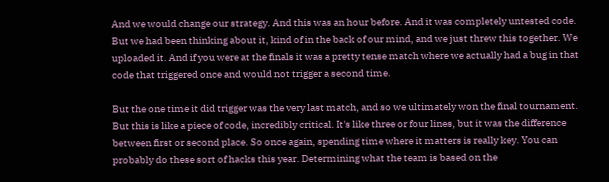And we would change our strategy. And this was an hour before. And it was completely untested code. But we had been thinking about it, kind of in the back of our mind, and we just threw this together. We uploaded it. And if you were at the finals it was a pretty tense match where we actually had a bug in that code that triggered once and would not trigger a second time.

But the one time it did trigger was the very last match, and so we ultimately won the final tournament. But this is like a piece of code, incredibly critical. It's like three or four lines, but it was the difference between first or second place. So once again, spending time where it matters is really key. You can probably do these sort of hacks this year. Determining what the team is based on the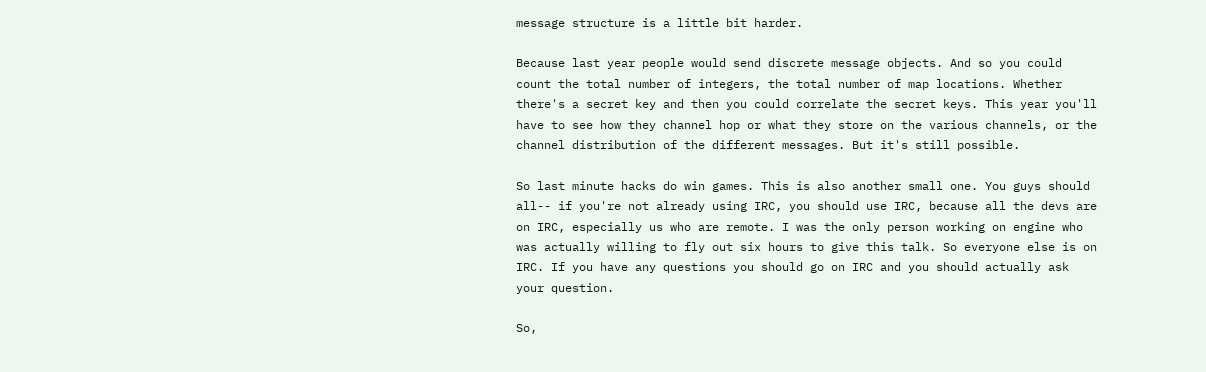message structure is a little bit harder.

Because last year people would send discrete message objects. And so you could count the total number of integers, the total number of map locations. Whether there's a secret key and then you could correlate the secret keys. This year you'll have to see how they channel hop or what they store on the various channels, or the channel distribution of the different messages. But it's still possible.

So last minute hacks do win games. This is also another small one. You guys should all-- if you're not already using IRC, you should use IRC, because all the devs are on IRC, especially us who are remote. I was the only person working on engine who was actually willing to fly out six hours to give this talk. So everyone else is on IRC. If you have any questions you should go on IRC and you should actually ask your question.

So,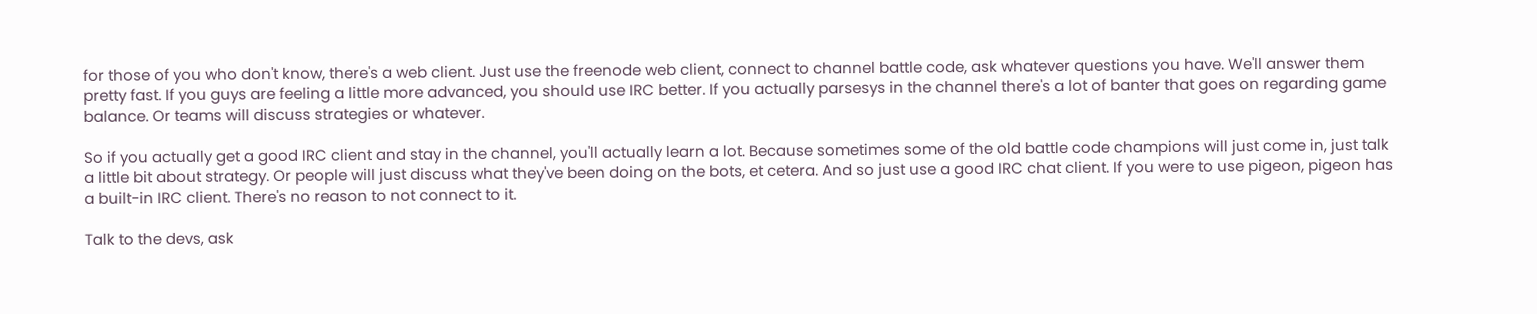for those of you who don't know, there's a web client. Just use the freenode web client, connect to channel battle code, ask whatever questions you have. We'll answer them pretty fast. If you guys are feeling a little more advanced, you should use IRC better. If you actually parsesys in the channel there's a lot of banter that goes on regarding game balance. Or teams will discuss strategies or whatever.

So if you actually get a good IRC client and stay in the channel, you'll actually learn a lot. Because sometimes some of the old battle code champions will just come in, just talk a little bit about strategy. Or people will just discuss what they've been doing on the bots, et cetera. And so just use a good IRC chat client. If you were to use pigeon, pigeon has a built-in IRC client. There's no reason to not connect to it.

Talk to the devs, ask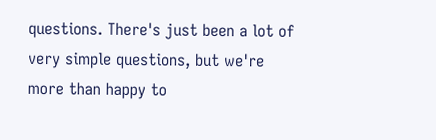questions. There's just been a lot of very simple questions, but we're more than happy to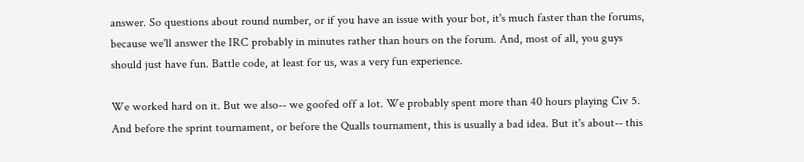answer. So questions about round number, or if you have an issue with your bot, it's much faster than the forums, because we'll answer the IRC probably in minutes rather than hours on the forum. And, most of all, you guys should just have fun. Battle code, at least for us, was a very fun experience.

We worked hard on it. But we also-- we goofed off a lot. We probably spent more than 40 hours playing Civ 5. And before the sprint tournament, or before the Qualls tournament, this is usually a bad idea. But it's about-- this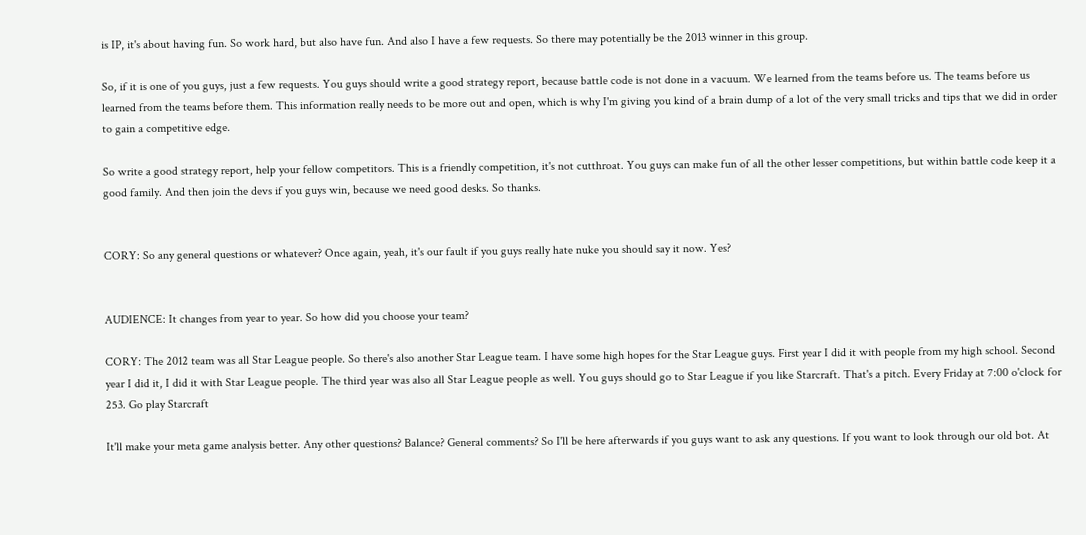is IP, it's about having fun. So work hard, but also have fun. And also I have a few requests. So there may potentially be the 2013 winner in this group.

So, if it is one of you guys, just a few requests. You guys should write a good strategy report, because battle code is not done in a vacuum. We learned from the teams before us. The teams before us learned from the teams before them. This information really needs to be more out and open, which is why I'm giving you kind of a brain dump of a lot of the very small tricks and tips that we did in order to gain a competitive edge.

So write a good strategy report, help your fellow competitors. This is a friendly competition, it's not cutthroat. You guys can make fun of all the other lesser competitions, but within battle code keep it a good family. And then join the devs if you guys win, because we need good desks. So thanks.


CORY: So any general questions or whatever? Once again, yeah, it's our fault if you guys really hate nuke you should say it now. Yes?


AUDIENCE: It changes from year to year. So how did you choose your team?

CORY: The 2012 team was all Star League people. So there's also another Star League team. I have some high hopes for the Star League guys. First year I did it with people from my high school. Second year I did it, I did it with Star League people. The third year was also all Star League people as well. You guys should go to Star League if you like Starcraft. That's a pitch. Every Friday at 7:00 o'clock for 253. Go play Starcraft

It'll make your meta game analysis better. Any other questions? Balance? General comments? So I'll be here afterwards if you guys want to ask any questions. If you want to look through our old bot. At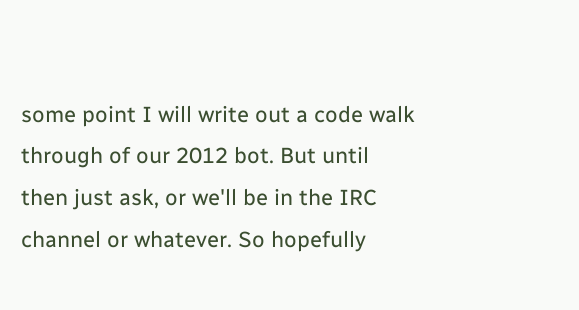some point I will write out a code walk through of our 2012 bot. But until then just ask, or we'll be in the IRC channel or whatever. So hopefully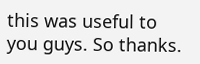this was useful to you guys. So thanks.